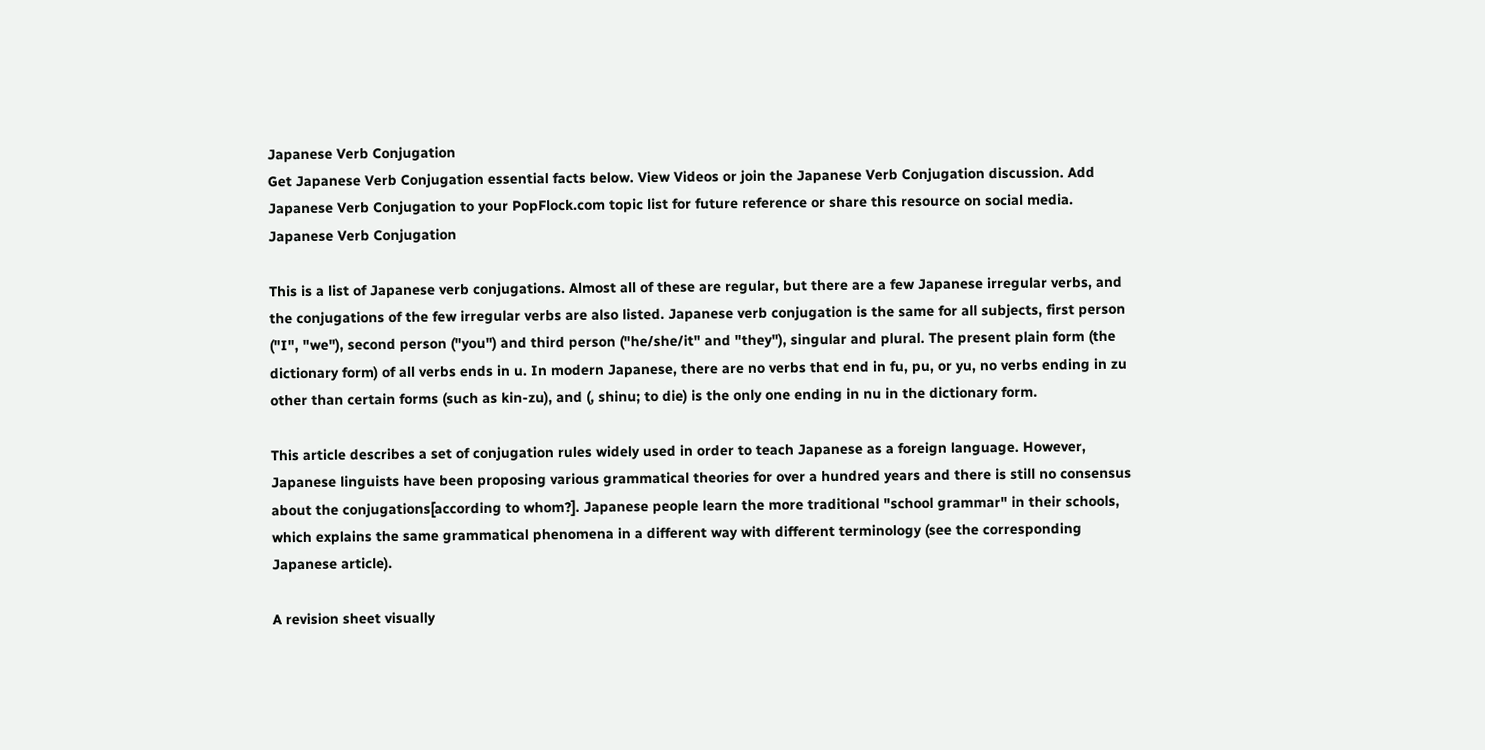Japanese Verb Conjugation
Get Japanese Verb Conjugation essential facts below. View Videos or join the Japanese Verb Conjugation discussion. Add Japanese Verb Conjugation to your PopFlock.com topic list for future reference or share this resource on social media.
Japanese Verb Conjugation

This is a list of Japanese verb conjugations. Almost all of these are regular, but there are a few Japanese irregular verbs, and the conjugations of the few irregular verbs are also listed. Japanese verb conjugation is the same for all subjects, first person ("I", "we"), second person ("you") and third person ("he/she/it" and "they"), singular and plural. The present plain form (the dictionary form) of all verbs ends in u. In modern Japanese, there are no verbs that end in fu, pu, or yu, no verbs ending in zu other than certain forms (such as kin-zu), and (, shinu; to die) is the only one ending in nu in the dictionary form.

This article describes a set of conjugation rules widely used in order to teach Japanese as a foreign language. However, Japanese linguists have been proposing various grammatical theories for over a hundred years and there is still no consensus about the conjugations[according to whom?]. Japanese people learn the more traditional "school grammar" in their schools, which explains the same grammatical phenomena in a different way with different terminology (see the corresponding Japanese article).

A revision sheet visually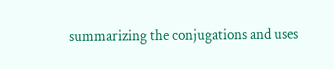summarizing the conjugations and uses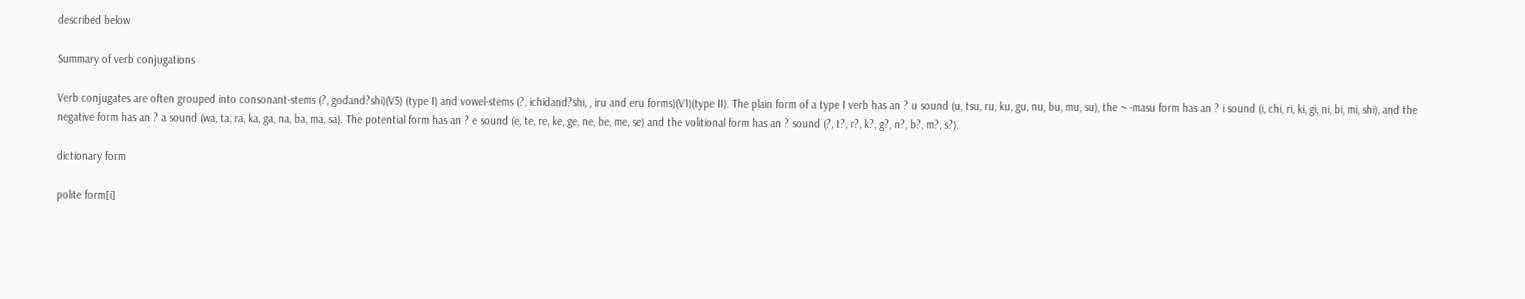described below

Summary of verb conjugations

Verb conjugates are often grouped into consonant-stems (?, godand?shi)(V5) (type I) and vowel-stems (?, ichidand?shi, , iru and eru forms)(V1)(type II). The plain form of a type I verb has an ? u sound (u, tsu, ru, ku, gu, nu, bu, mu, su), the ~ -masu form has an ? i sound (i, chi, ri, ki, gi, ni, bi, mi, shi), and the negative form has an ? a sound (wa, ta, ra, ka, ga, na, ba, ma, sa). The potential form has an ? e sound (e, te, re, ke, ge, ne, be, me, se) and the volitional form has an ? sound (?, t?, r?, k?, g?, n?, b?, m?, s?).

dictionary form

polite form[i]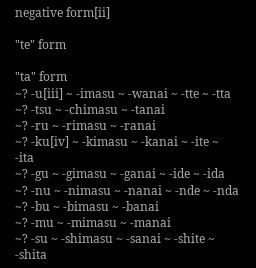negative form[ii]

"te" form

"ta" form
~? -u[iii] ~ -imasu ~ -wanai ~ -tte ~ -tta
~? -tsu ~ -chimasu ~ -tanai
~? -ru ~ -rimasu ~ -ranai
~? -ku[iv] ~ -kimasu ~ -kanai ~ -ite ~ -ita
~? -gu ~ -gimasu ~ -ganai ~ -ide ~ -ida
~? -nu ~ -nimasu ~ -nanai ~ -nde ~ -nda
~? -bu ~ -bimasu ~ -banai
~? -mu ~ -mimasu ~ -manai
~? -su ~ -shimasu ~ -sanai ~ -shite ~ -shita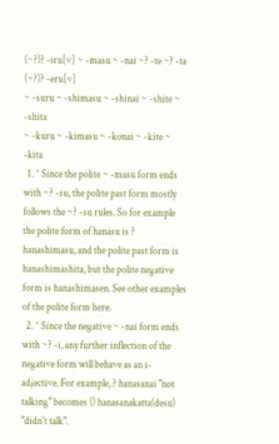(~?)? -iru[v] ~ -masu ~ -nai ~? -te ~? -ta
(~?)? -eru[v]
~ -suru ~ -shimasu ~ -shinai ~ -shite ~ -shita
~ -kuru ~ -kimasu ~ -konai ~ -kite ~ -kita
  1. ^ Since the polite ~ -masu form ends with ~? -su, the polite past form mostly follows the ~? -su rules. So for example the polite form of hanasu is ? hanashimasu, and the polite past form is hanashimashita, but the polite negative form is hanashimasen. See other examples of the polite form here.
  2. ^ Since the negative ~ -nai form ends with ~? -i, any further inflection of the negative form will behave as an i-adjective. For example, ? hanasanai "not talking" becomes () hanasanakatta(desu) "didn't talk".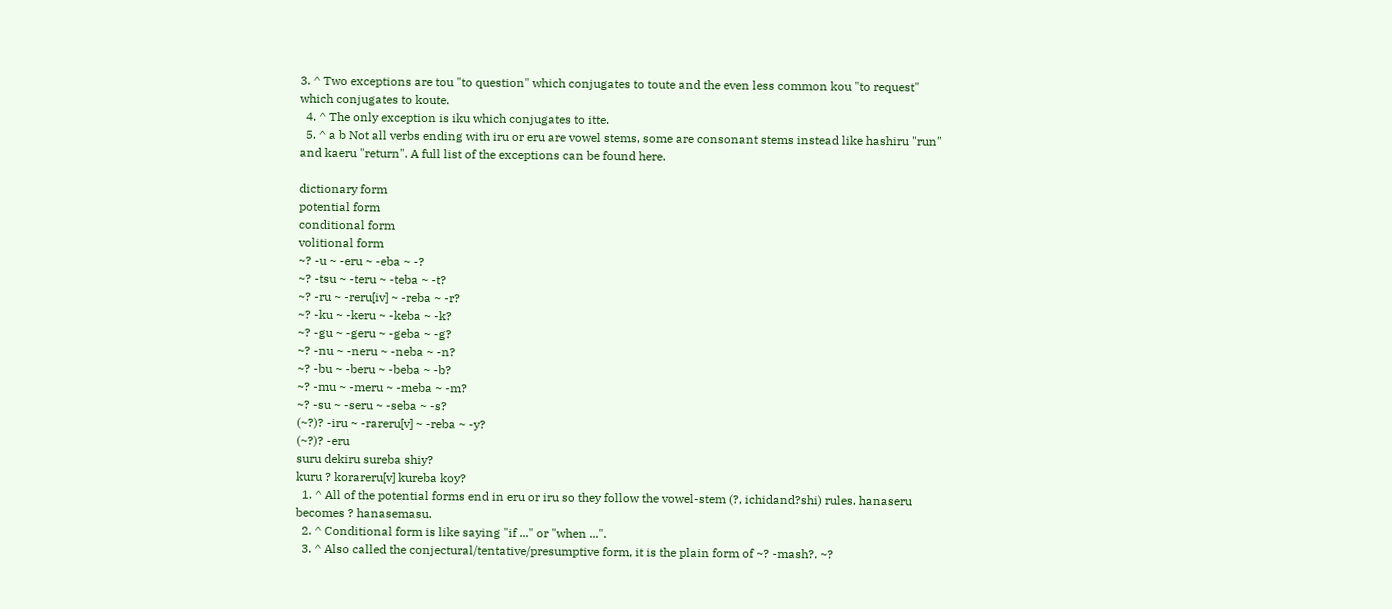3. ^ Two exceptions are tou "to question" which conjugates to toute and the even less common kou "to request" which conjugates to koute.
  4. ^ The only exception is iku which conjugates to itte.
  5. ^ a b Not all verbs ending with iru or eru are vowel stems, some are consonant stems instead like hashiru "run" and kaeru "return". A full list of the exceptions can be found here.

dictionary form
potential form
conditional form
volitional form
~? -u ~ -eru ~ -eba ~ -?
~? -tsu ~ -teru ~ -teba ~ -t?
~? -ru ~ -reru[iv] ~ -reba ~ -r?
~? -ku ~ -keru ~ -keba ~ -k?
~? -gu ~ -geru ~ -geba ~ -g?
~? -nu ~ -neru ~ -neba ~ -n?
~? -bu ~ -beru ~ -beba ~ -b?
~? -mu ~ -meru ~ -meba ~ -m?
~? -su ~ -seru ~ -seba ~ -s?
(~?)? -iru ~ -rareru[v] ~ -reba ~ -y?
(~?)? -eru
suru dekiru sureba shiy?
kuru ? korareru[v] kureba koy?
  1. ^ All of the potential forms end in eru or iru so they follow the vowel-stem (?, ichidand?shi) rules. hanaseru becomes ? hanasemasu.
  2. ^ Conditional form is like saying "if ..." or "when ...".
  3. ^ Also called the conjectural/tentative/presumptive form, it is the plain form of ~? -mash?. ~?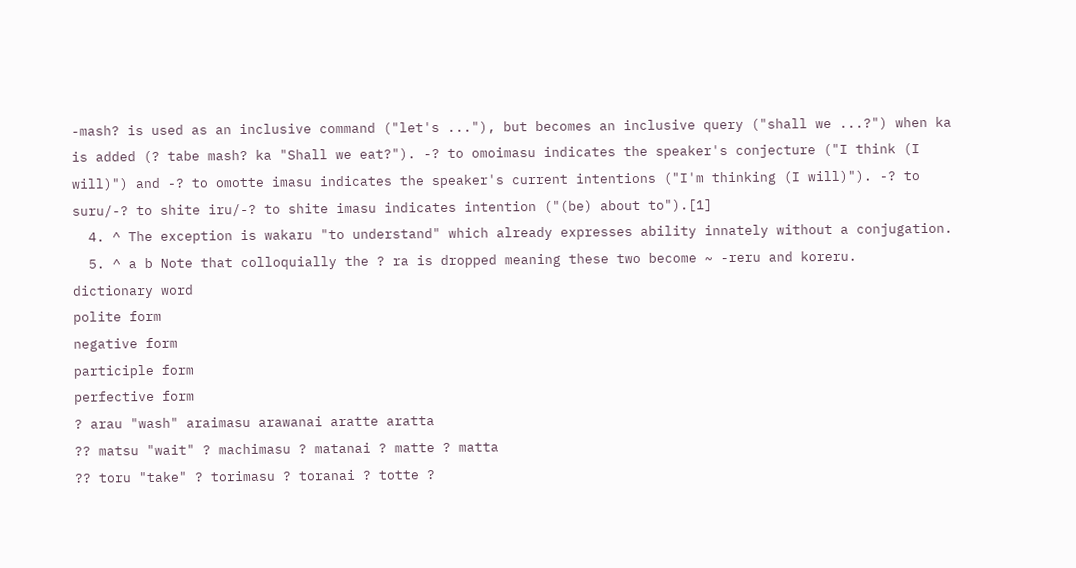-mash? is used as an inclusive command ("let's ..."), but becomes an inclusive query ("shall we ...?") when ka is added (? tabe mash? ka "Shall we eat?"). -? to omoimasu indicates the speaker's conjecture ("I think (I will)") and -? to omotte imasu indicates the speaker's current intentions ("I'm thinking (I will)"). -? to suru/-? to shite iru/-? to shite imasu indicates intention ("(be) about to").[1]
  4. ^ The exception is wakaru "to understand" which already expresses ability innately without a conjugation.
  5. ^ a b Note that colloquially the ? ra is dropped meaning these two become ~ -reru and koreru.
dictionary word
polite form
negative form
participle form
perfective form
? arau "wash" araimasu arawanai aratte aratta
?? matsu "wait" ? machimasu ? matanai ? matte ? matta
?? toru "take" ? torimasu ? toranai ? totte ?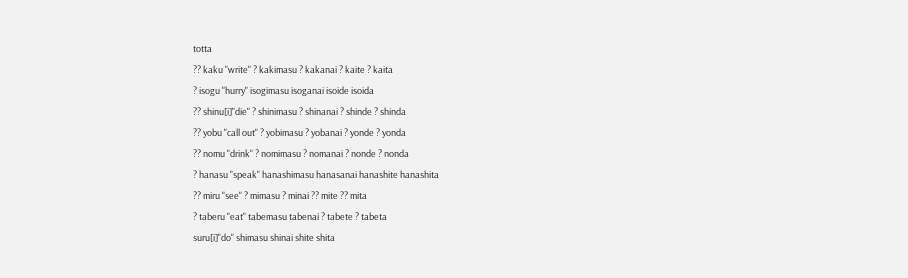totta
?? kaku "write" ? kakimasu ? kakanai ? kaite ? kaita
? isogu "hurry" isogimasu isoganai isoide isoida
?? shinu[i]"die" ? shinimasu ? shinanai ? shinde ? shinda
?? yobu "call out" ? yobimasu ? yobanai ? yonde ? yonda
?? nomu "drink" ? nomimasu ? nomanai ? nonde ? nonda
? hanasu "speak" hanashimasu hanasanai hanashite hanashita
?? miru "see" ? mimasu ? minai ?? mite ?? mita
? taberu "eat" tabemasu tabenai ? tabete ? tabeta
suru[i]"do" shimasu shinai shite shita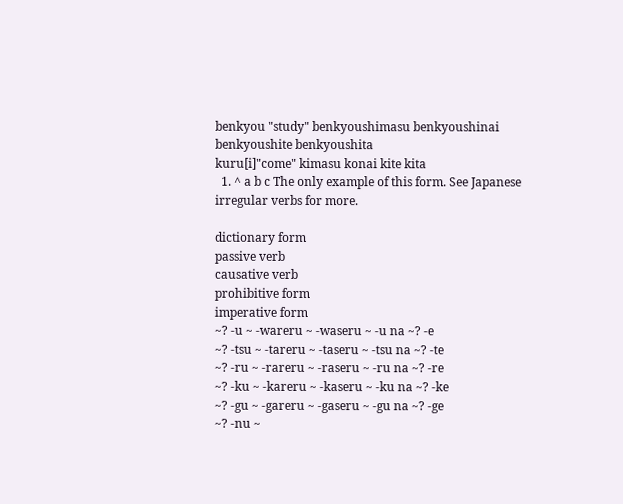benkyou "study" benkyoushimasu benkyoushinai benkyoushite benkyoushita
kuru[i]"come" kimasu konai kite kita
  1. ^ a b c The only example of this form. See Japanese irregular verbs for more.

dictionary form
passive verb
causative verb
prohibitive form
imperative form
~? -u ~ -wareru ~ -waseru ~ -u na ~? -e
~? -tsu ~ -tareru ~ -taseru ~ -tsu na ~? -te
~? -ru ~ -rareru ~ -raseru ~ -ru na ~? -re
~? -ku ~ -kareru ~ -kaseru ~ -ku na ~? -ke
~? -gu ~ -gareru ~ -gaseru ~ -gu na ~? -ge
~? -nu ~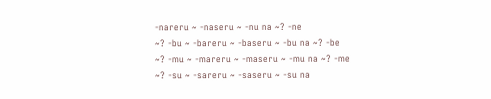-nareru ~ -naseru ~ -nu na ~? -ne
~? -bu ~ -bareru ~ -baseru ~ -bu na ~? -be
~? -mu ~ -mareru ~ -maseru ~ -mu na ~? -me
~? -su ~ -sareru ~ -saseru ~ -su na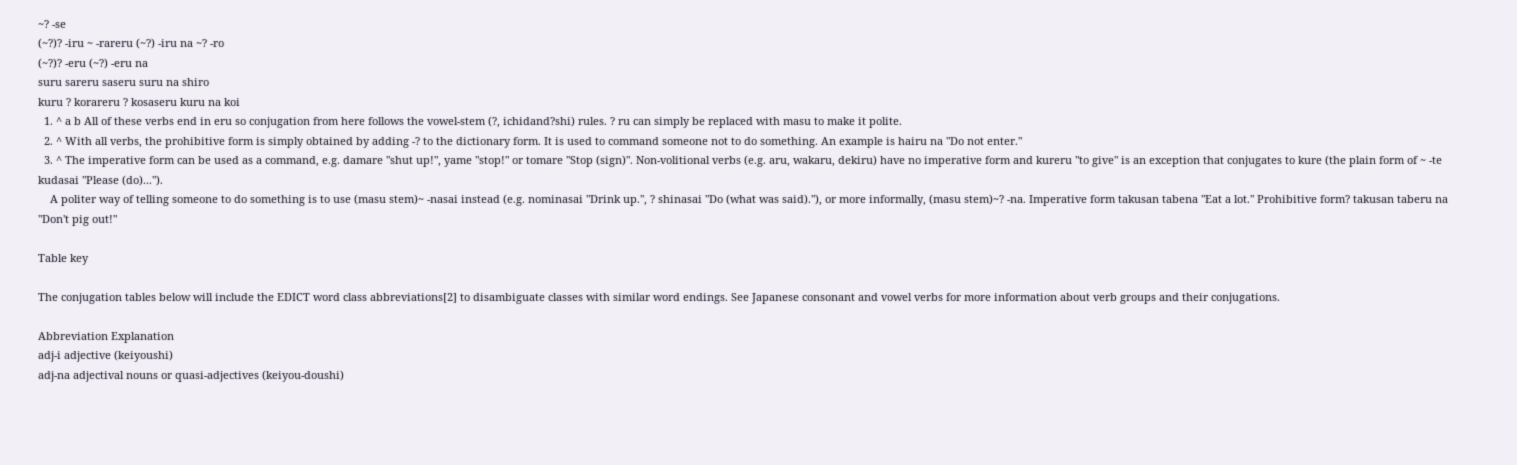~? -se
(~?)? -iru ~ -rareru (~?) -iru na ~? -ro
(~?)? -eru (~?) -eru na
suru sareru saseru suru na shiro
kuru ? korareru ? kosaseru kuru na koi
  1. ^ a b All of these verbs end in eru so conjugation from here follows the vowel-stem (?, ichidand?shi) rules. ? ru can simply be replaced with masu to make it polite.
  2. ^ With all verbs, the prohibitive form is simply obtained by adding -? to the dictionary form. It is used to command someone not to do something. An example is hairu na "Do not enter."
  3. ^ The imperative form can be used as a command, e.g. damare "shut up!", yame "stop!" or tomare "Stop (sign)". Non-volitional verbs (e.g. aru, wakaru, dekiru) have no imperative form and kureru "to give" is an exception that conjugates to kure (the plain form of ~ -te kudasai "Please (do)...").
    A politer way of telling someone to do something is to use (masu stem)~ -nasai instead (e.g. nominasai "Drink up.", ? shinasai "Do (what was said)."), or more informally, (masu stem)~? -na. Imperative form takusan tabena "Eat a lot." Prohibitive form? takusan taberu na "Don't pig out!"

Table key

The conjugation tables below will include the EDICT word class abbreviations[2] to disambiguate classes with similar word endings. See Japanese consonant and vowel verbs for more information about verb groups and their conjugations.

Abbreviation Explanation
adj-i adjective (keiyoushi)
adj-na adjectival nouns or quasi-adjectives (keiyou-doushi)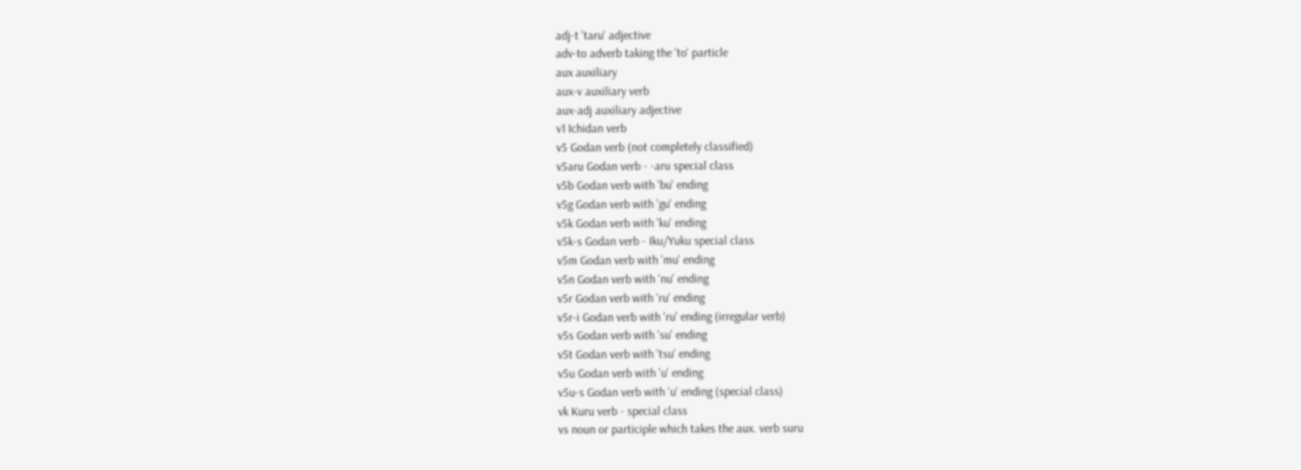adj-t 'taru' adjective
adv-to adverb taking the 'to' particle
aux auxiliary
aux-v auxiliary verb
aux-adj auxiliary adjective
v1 Ichidan verb
v5 Godan verb (not completely classified)
v5aru Godan verb - -aru special class
v5b Godan verb with 'bu' ending
v5g Godan verb with 'gu' ending
v5k Godan verb with 'ku' ending
v5k-s Godan verb - Iku/Yuku special class
v5m Godan verb with 'mu' ending
v5n Godan verb with 'nu' ending
v5r Godan verb with 'ru' ending
v5r-i Godan verb with 'ru' ending (irregular verb)
v5s Godan verb with 'su' ending
v5t Godan verb with 'tsu' ending
v5u Godan verb with 'u' ending
v5u-s Godan verb with 'u' ending (special class)
vk Kuru verb - special class
vs noun or participle which takes the aux. verb suru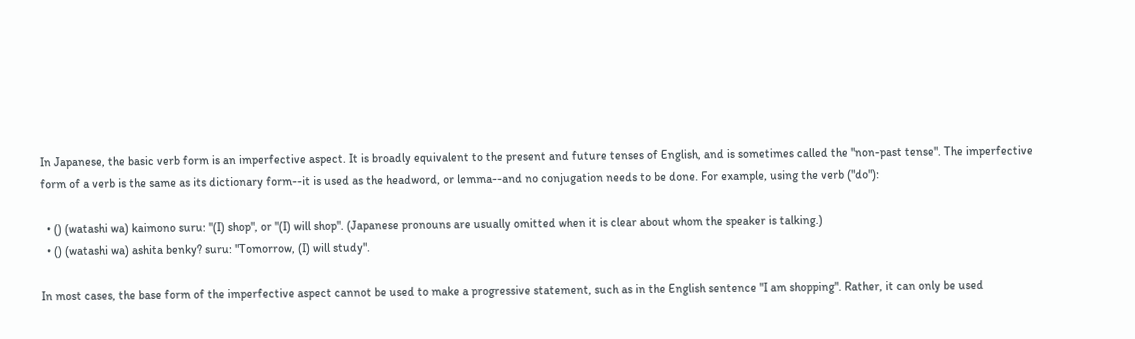In Japanese, the basic verb form is an imperfective aspect. It is broadly equivalent to the present and future tenses of English, and is sometimes called the "non-past tense". The imperfective form of a verb is the same as its dictionary form--it is used as the headword, or lemma--and no conjugation needs to be done. For example, using the verb ("do"):

  • () (watashi wa) kaimono suru: "(I) shop", or "(I) will shop". (Japanese pronouns are usually omitted when it is clear about whom the speaker is talking.)
  • () (watashi wa) ashita benky? suru: "Tomorrow, (I) will study".

In most cases, the base form of the imperfective aspect cannot be used to make a progressive statement, such as in the English sentence "I am shopping". Rather, it can only be used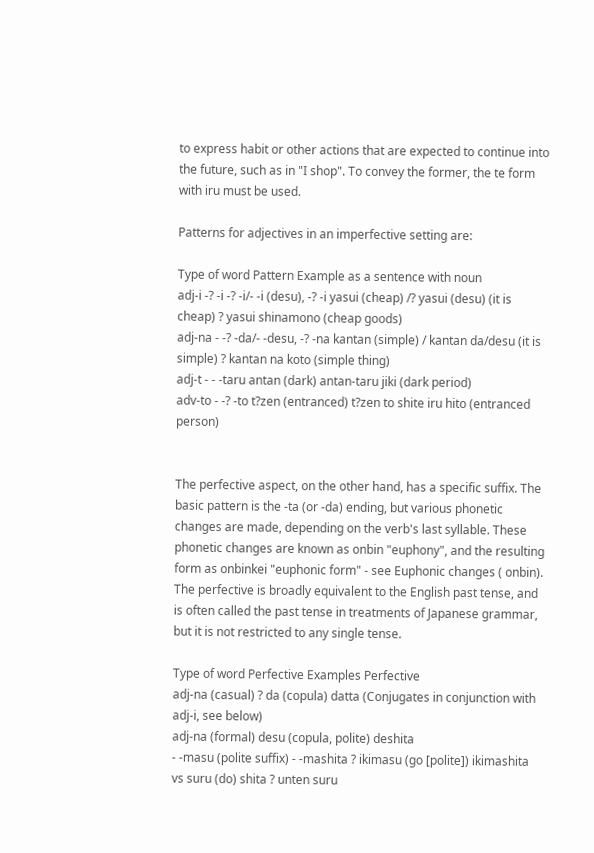to express habit or other actions that are expected to continue into the future, such as in "I shop". To convey the former, the te form with iru must be used.

Patterns for adjectives in an imperfective setting are:

Type of word Pattern Example as a sentence with noun
adj-i -? -i -? -i/- -i (desu), -? -i yasui (cheap) /? yasui (desu) (it is cheap) ? yasui shinamono (cheap goods)
adj-na - -? -da/- -desu, -? -na kantan (simple) / kantan da/desu (it is simple) ? kantan na koto (simple thing)
adj-t - - -taru antan (dark) antan-taru jiki (dark period)
adv-to - -? -to t?zen (entranced) t?zen to shite iru hito (entranced person)


The perfective aspect, on the other hand, has a specific suffix. The basic pattern is the -ta (or -da) ending, but various phonetic changes are made, depending on the verb's last syllable. These phonetic changes are known as onbin "euphony", and the resulting form as onbinkei "euphonic form" - see Euphonic changes ( onbin). The perfective is broadly equivalent to the English past tense, and is often called the past tense in treatments of Japanese grammar, but it is not restricted to any single tense.

Type of word Perfective Examples Perfective
adj-na (casual) ? da (copula) datta (Conjugates in conjunction with adj-i, see below)
adj-na (formal) desu (copula, polite) deshita
- -masu (polite suffix) - -mashita ? ikimasu (go [polite]) ikimashita
vs suru (do) shita ? unten suru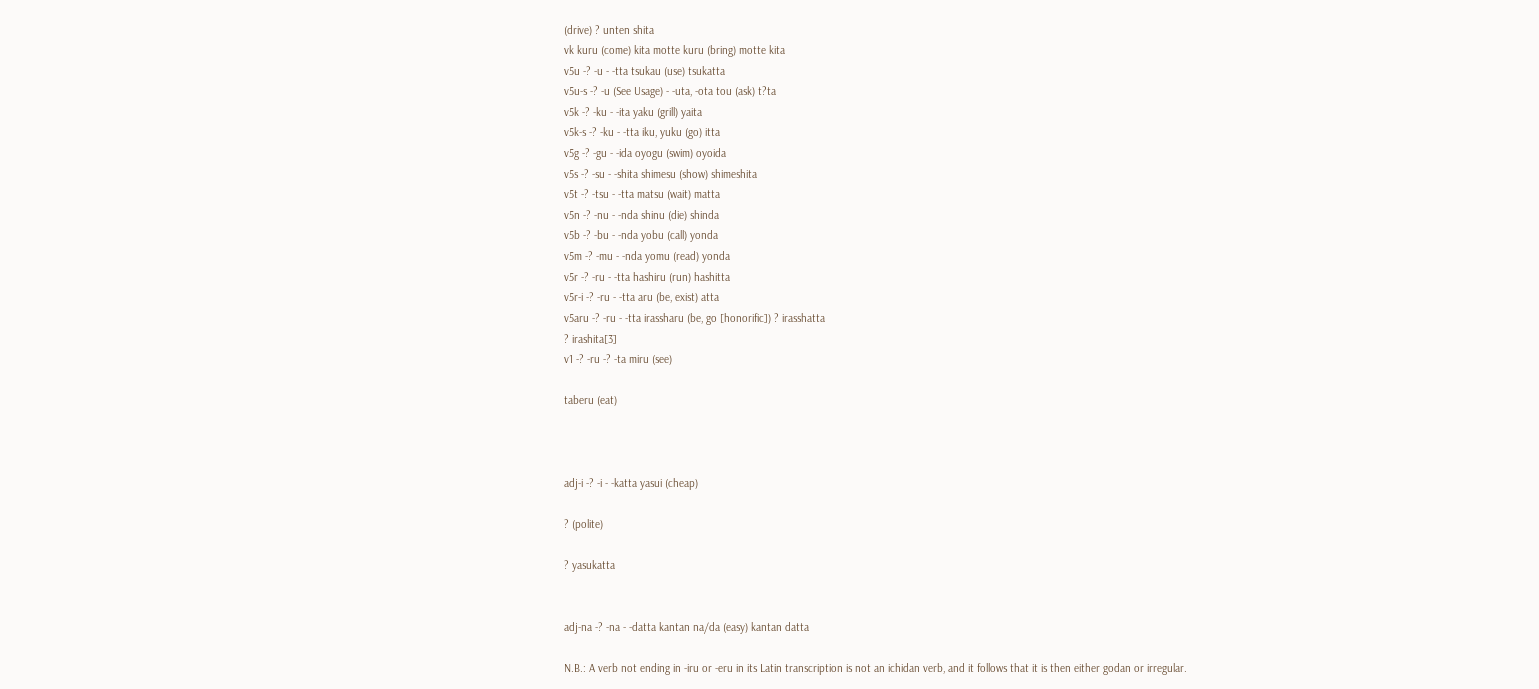(drive) ? unten shita
vk kuru (come) kita motte kuru (bring) motte kita
v5u -? -u - -tta tsukau (use) tsukatta
v5u-s -? -u (See Usage) - -uta, -ota tou (ask) t?ta
v5k -? -ku - -ita yaku (grill) yaita
v5k-s -? -ku - -tta iku, yuku (go) itta
v5g -? -gu - -ida oyogu (swim) oyoida
v5s -? -su - -shita shimesu (show) shimeshita
v5t -? -tsu - -tta matsu (wait) matta
v5n -? -nu - -nda shinu (die) shinda
v5b -? -bu - -nda yobu (call) yonda
v5m -? -mu - -nda yomu (read) yonda
v5r -? -ru - -tta hashiru (run) hashitta
v5r-i -? -ru - -tta aru (be, exist) atta
v5aru -? -ru - -tta irassharu (be, go [honorific]) ? irasshatta
? irashita[3]
v1 -? -ru -? -ta miru (see)

taberu (eat)



adj-i -? -i - -katta yasui (cheap)

? (polite)

? yasukatta


adj-na -? -na - -datta kantan na/da (easy) kantan datta

N.B.: A verb not ending in -iru or -eru in its Latin transcription is not an ichidan verb, and it follows that it is then either godan or irregular.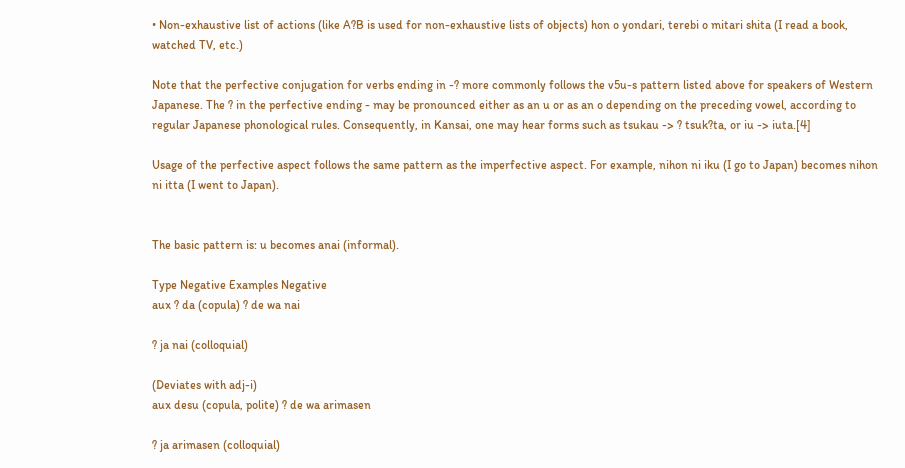• Non-exhaustive list of actions (like A?B is used for non-exhaustive lists of objects) hon o yondari, terebi o mitari shita (I read a book, watched TV, etc.)

Note that the perfective conjugation for verbs ending in -? more commonly follows the v5u-s pattern listed above for speakers of Western Japanese. The ? in the perfective ending - may be pronounced either as an u or as an o depending on the preceding vowel, according to regular Japanese phonological rules. Consequently, in Kansai, one may hear forms such as tsukau -> ? tsuk?ta, or iu -> iuta.[4]

Usage of the perfective aspect follows the same pattern as the imperfective aspect. For example, nihon ni iku (I go to Japan) becomes nihon ni itta (I went to Japan).


The basic pattern is: u becomes anai (informal).

Type Negative Examples Negative
aux ? da (copula) ? de wa nai

? ja nai (colloquial)

(Deviates with adj-i)
aux desu (copula, polite) ? de wa arimasen

? ja arimasen (colloquial)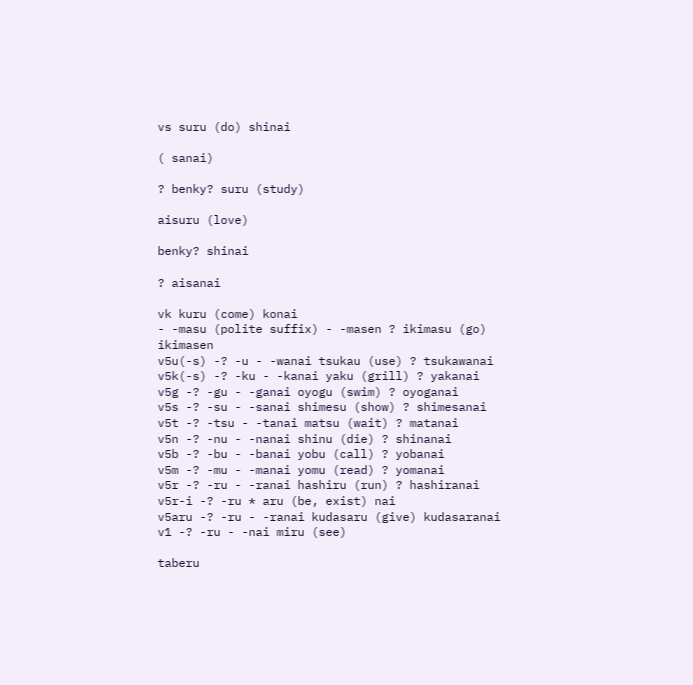vs suru (do) shinai

( sanai)

? benky? suru (study)

aisuru (love)

benky? shinai

? aisanai

vk kuru (come) konai
- -masu (polite suffix) - -masen ? ikimasu (go) ikimasen
v5u(-s) -? -u - -wanai tsukau (use) ? tsukawanai
v5k(-s) -? -ku - -kanai yaku (grill) ? yakanai
v5g -? -gu - -ganai oyogu (swim) ? oyoganai
v5s -? -su - -sanai shimesu (show) ? shimesanai
v5t -? -tsu - -tanai matsu (wait) ? matanai
v5n -? -nu - -nanai shinu (die) ? shinanai
v5b -? -bu - -banai yobu (call) ? yobanai
v5m -? -mu - -manai yomu (read) ? yomanai
v5r -? -ru - -ranai hashiru (run) ? hashiranai
v5r-i -? -ru * aru (be, exist) nai
v5aru -? -ru - -ranai kudasaru (give) kudasaranai
v1 -? -ru - -nai miru (see)

taberu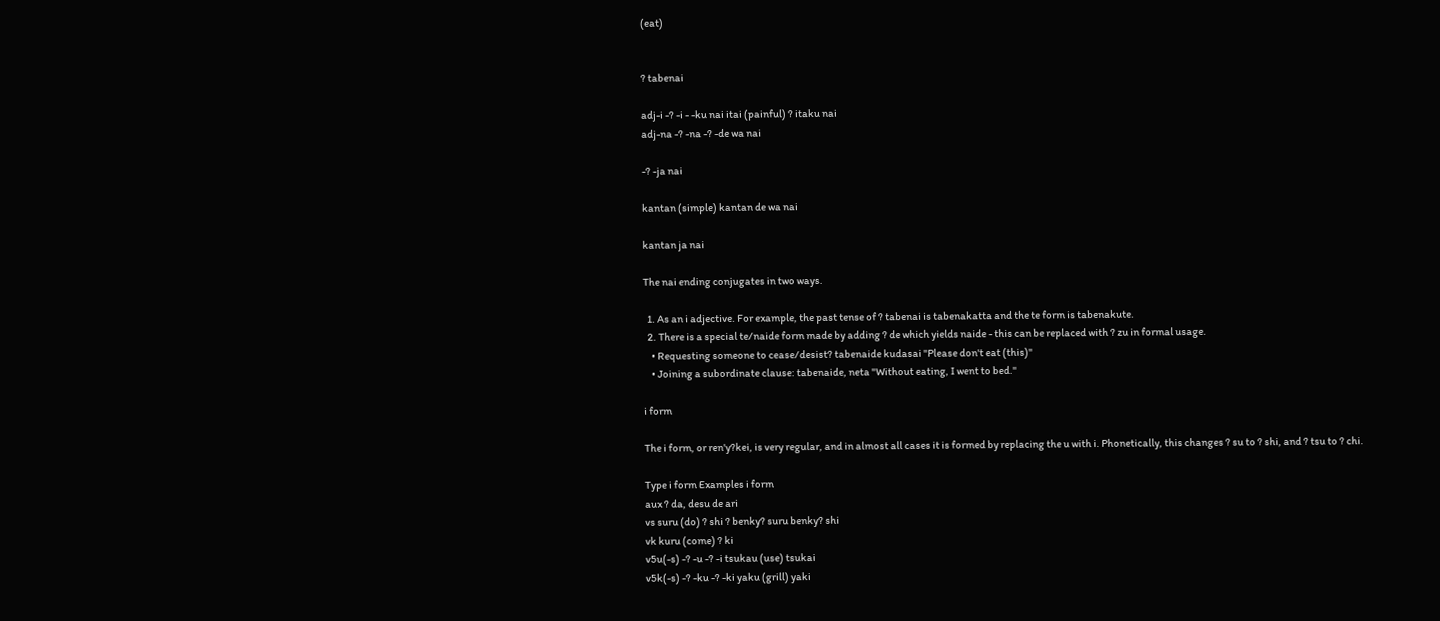(eat)


? tabenai

adj-i -? -i - -ku nai itai (painful) ? itaku nai
adj-na -? -na -? -de wa nai

-? -ja nai

kantan (simple) kantan de wa nai

kantan ja nai

The nai ending conjugates in two ways.

  1. As an i adjective. For example, the past tense of ? tabenai is tabenakatta and the te form is tabenakute.
  2. There is a special te/naide form made by adding ? de which yields naide - this can be replaced with ? zu in formal usage.
    • Requesting someone to cease/desist? tabenaide kudasai "Please don't eat (this)"
    • Joining a subordinate clause: tabenaide, neta "Without eating, I went to bed."

i form

The i form, or ren'y?kei, is very regular, and in almost all cases it is formed by replacing the u with i. Phonetically, this changes ? su to ? shi, and ? tsu to ? chi.

Type i form Examples i form
aux ? da, desu de ari
vs suru (do) ? shi ? benky? suru benky? shi
vk kuru (come) ? ki
v5u(-s) -? -u -? -i tsukau (use) tsukai
v5k(-s) -? -ku -? -ki yaku (grill) yaki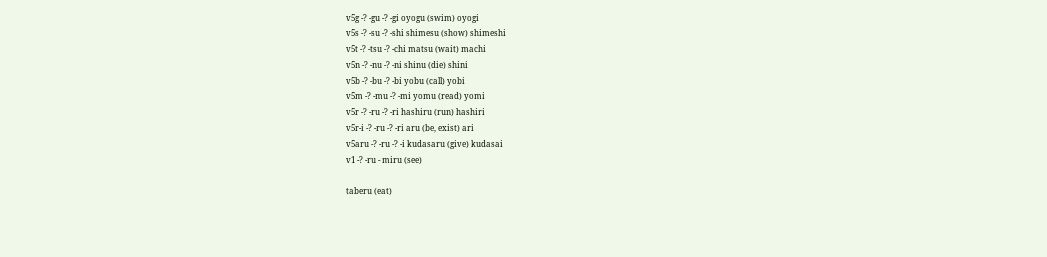v5g -? -gu -? -gi oyogu (swim) oyogi
v5s -? -su -? -shi shimesu (show) shimeshi
v5t -? -tsu -? -chi matsu (wait) machi
v5n -? -nu -? -ni shinu (die) shini
v5b -? -bu -? -bi yobu (call) yobi
v5m -? -mu -? -mi yomu (read) yomi
v5r -? -ru -? -ri hashiru (run) hashiri
v5r-i -? -ru -? -ri aru (be, exist) ari
v5aru -? -ru -? -i kudasaru (give) kudasai
v1 -? -ru - miru (see)

taberu (eat)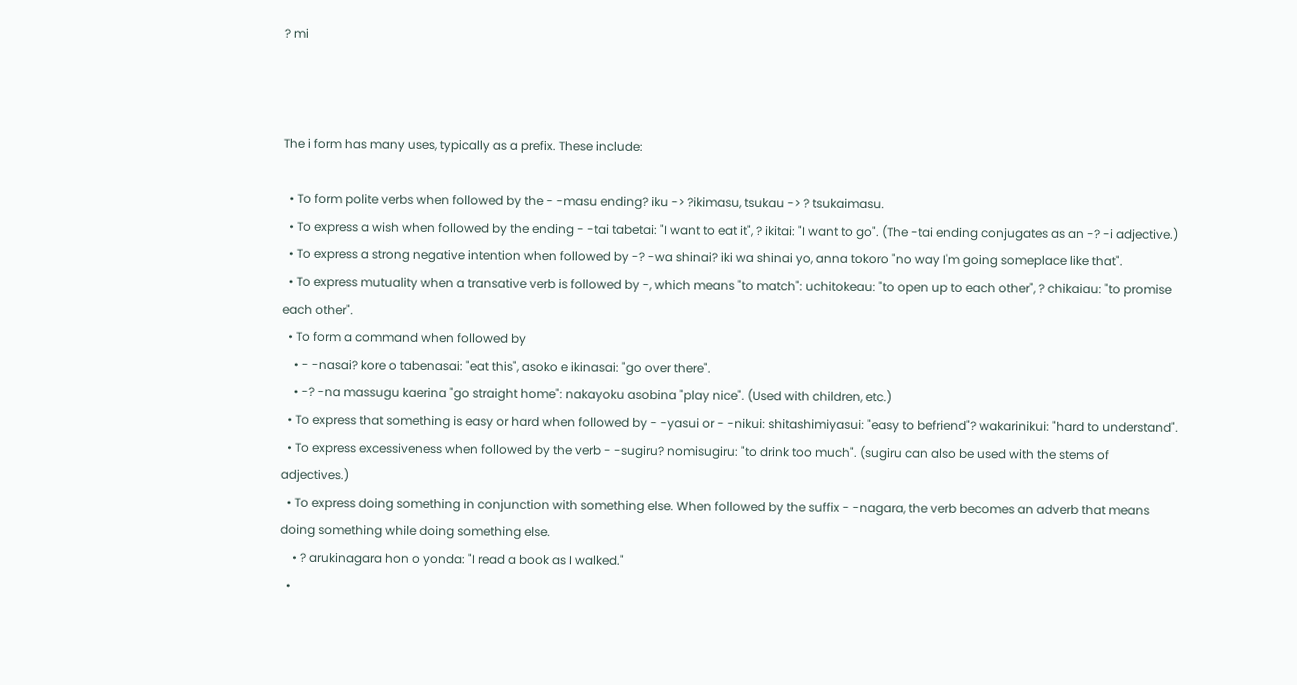? mi



The i form has many uses, typically as a prefix. These include:

  • To form polite verbs when followed by the - -masu ending? iku -> ?ikimasu, tsukau -> ? tsukaimasu.
  • To express a wish when followed by the ending - -tai tabetai: "I want to eat it", ? ikitai: "I want to go". (The -tai ending conjugates as an -? -i adjective.)
  • To express a strong negative intention when followed by -? -wa shinai? iki wa shinai yo, anna tokoro "no way I'm going someplace like that".
  • To express mutuality when a transative verb is followed by -, which means "to match": uchitokeau: "to open up to each other", ? chikaiau: "to promise each other".
  • To form a command when followed by
    • - -nasai? kore o tabenasai: "eat this", asoko e ikinasai: "go over there".
    • -? -na massugu kaerina "go straight home": nakayoku asobina "play nice". (Used with children, etc.)
  • To express that something is easy or hard when followed by - -yasui or - -nikui: shitashimiyasui: "easy to befriend"? wakarinikui: "hard to understand".
  • To express excessiveness when followed by the verb - -sugiru? nomisugiru: "to drink too much". (sugiru can also be used with the stems of adjectives.)
  • To express doing something in conjunction with something else. When followed by the suffix - -nagara, the verb becomes an adverb that means doing something while doing something else.
    • ? arukinagara hon o yonda: "I read a book as I walked."
  •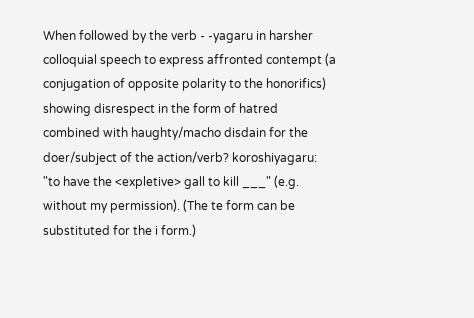When followed by the verb - -yagaru in harsher colloquial speech to express affronted contempt (a conjugation of opposite polarity to the honorifics) showing disrespect in the form of hatred combined with haughty/macho disdain for the doer/subject of the action/verb? koroshiyagaru: "to have the <expletive> gall to kill ___" (e.g. without my permission). (The te form can be substituted for the i form.)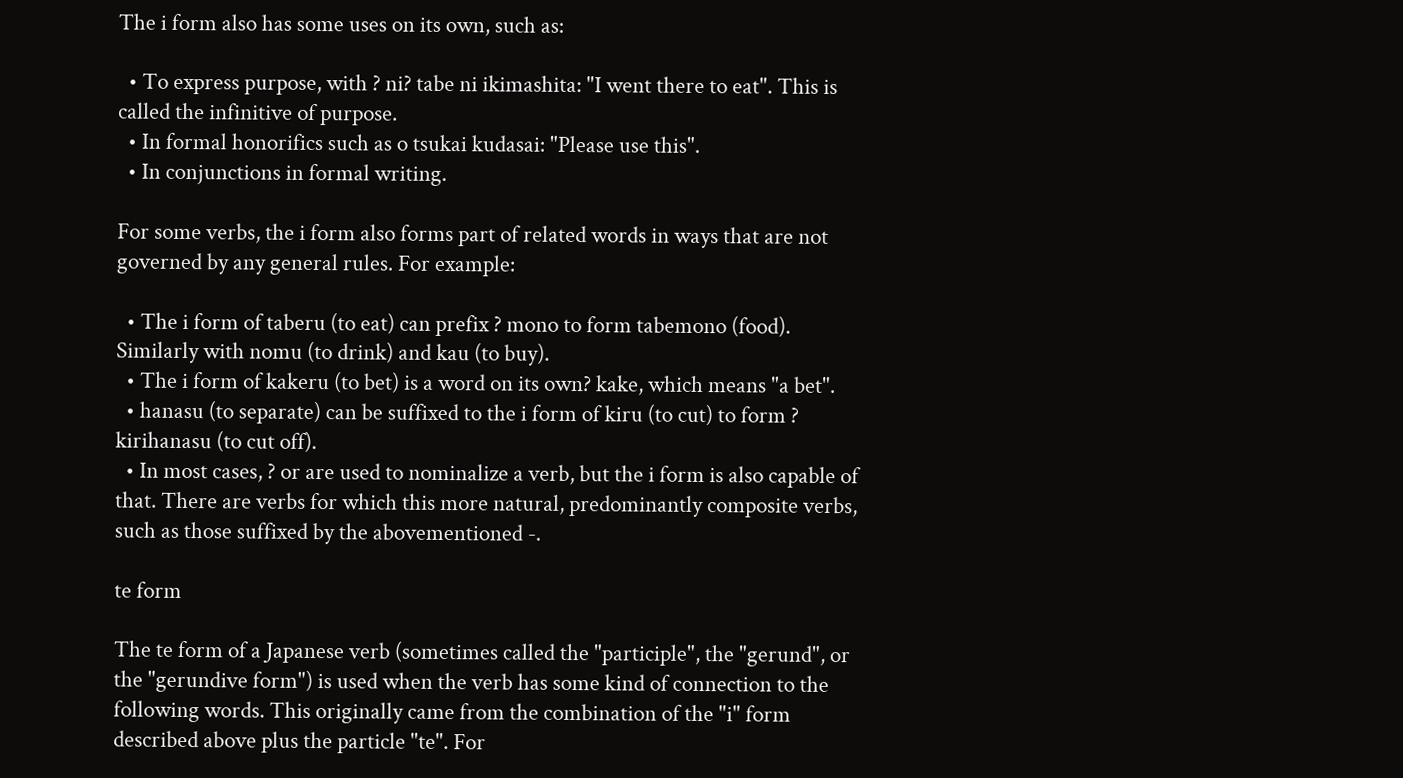The i form also has some uses on its own, such as:

  • To express purpose, with ? ni? tabe ni ikimashita: "I went there to eat". This is called the infinitive of purpose.
  • In formal honorifics such as o tsukai kudasai: "Please use this".
  • In conjunctions in formal writing.

For some verbs, the i form also forms part of related words in ways that are not governed by any general rules. For example:

  • The i form of taberu (to eat) can prefix ? mono to form tabemono (food). Similarly with nomu (to drink) and kau (to buy).
  • The i form of kakeru (to bet) is a word on its own? kake, which means "a bet".
  • hanasu (to separate) can be suffixed to the i form of kiru (to cut) to form ? kirihanasu (to cut off).
  • In most cases, ? or are used to nominalize a verb, but the i form is also capable of that. There are verbs for which this more natural, predominantly composite verbs, such as those suffixed by the abovementioned -.

te form

The te form of a Japanese verb (sometimes called the "participle", the "gerund", or the "gerundive form") is used when the verb has some kind of connection to the following words. This originally came from the combination of the "i" form described above plus the particle "te". For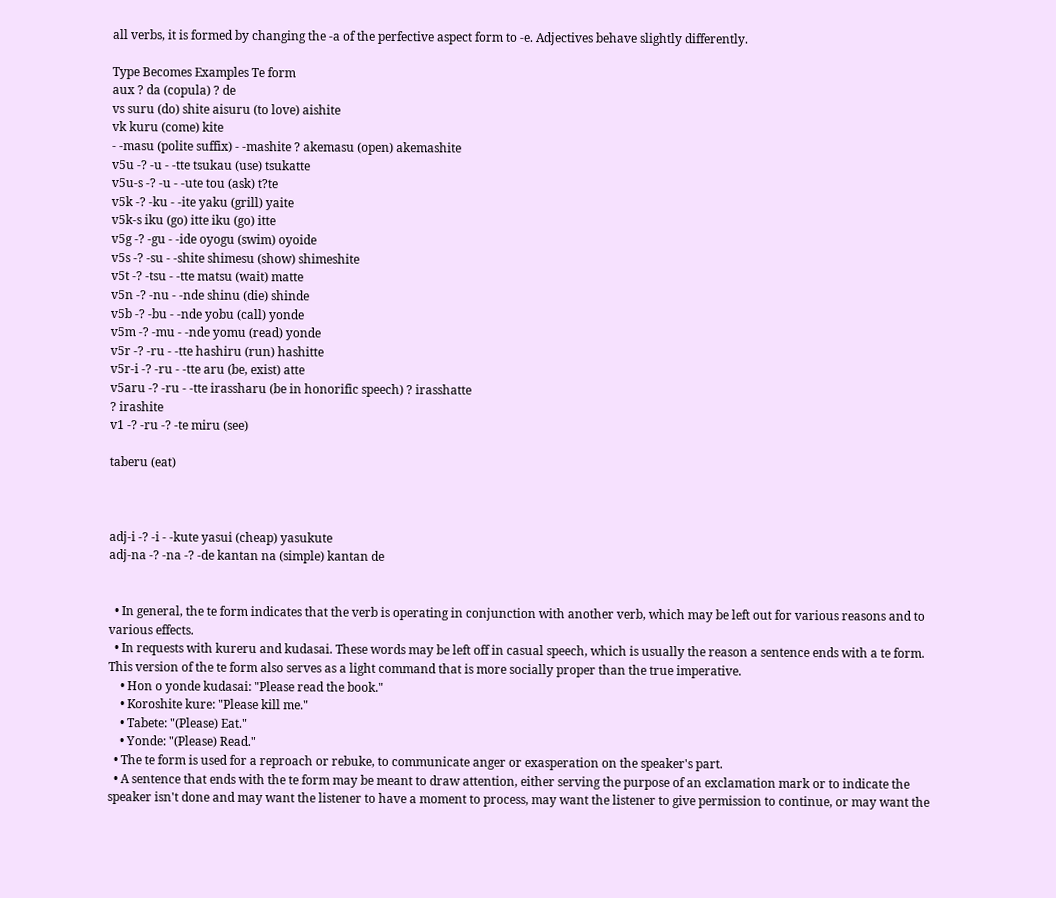all verbs, it is formed by changing the -a of the perfective aspect form to -e. Adjectives behave slightly differently.

Type Becomes Examples Te form
aux ? da (copula) ? de
vs suru (do) shite aisuru (to love) aishite
vk kuru (come) kite
- -masu (polite suffix) - -mashite ? akemasu (open) akemashite
v5u -? -u - -tte tsukau (use) tsukatte
v5u-s -? -u - -ute tou (ask) t?te
v5k -? -ku - -ite yaku (grill) yaite
v5k-s iku (go) itte iku (go) itte
v5g -? -gu - -ide oyogu (swim) oyoide
v5s -? -su - -shite shimesu (show) shimeshite
v5t -? -tsu - -tte matsu (wait) matte
v5n -? -nu - -nde shinu (die) shinde
v5b -? -bu - -nde yobu (call) yonde
v5m -? -mu - -nde yomu (read) yonde
v5r -? -ru - -tte hashiru (run) hashitte
v5r-i -? -ru - -tte aru (be, exist) atte
v5aru -? -ru - -tte irassharu (be in honorific speech) ? irasshatte
? irashite
v1 -? -ru -? -te miru (see)

taberu (eat)



adj-i -? -i - -kute yasui (cheap) yasukute
adj-na -? -na -? -de kantan na (simple) kantan de


  • In general, the te form indicates that the verb is operating in conjunction with another verb, which may be left out for various reasons and to various effects.
  • In requests with kureru and kudasai. These words may be left off in casual speech, which is usually the reason a sentence ends with a te form. This version of the te form also serves as a light command that is more socially proper than the true imperative.
    • Hon o yonde kudasai: "Please read the book."
    • Koroshite kure: "Please kill me."
    • Tabete: "(Please) Eat."
    • Yonde: "(Please) Read."
  • The te form is used for a reproach or rebuke, to communicate anger or exasperation on the speaker's part.
  • A sentence that ends with the te form may be meant to draw attention, either serving the purpose of an exclamation mark or to indicate the speaker isn't done and may want the listener to have a moment to process, may want the listener to give permission to continue, or may want the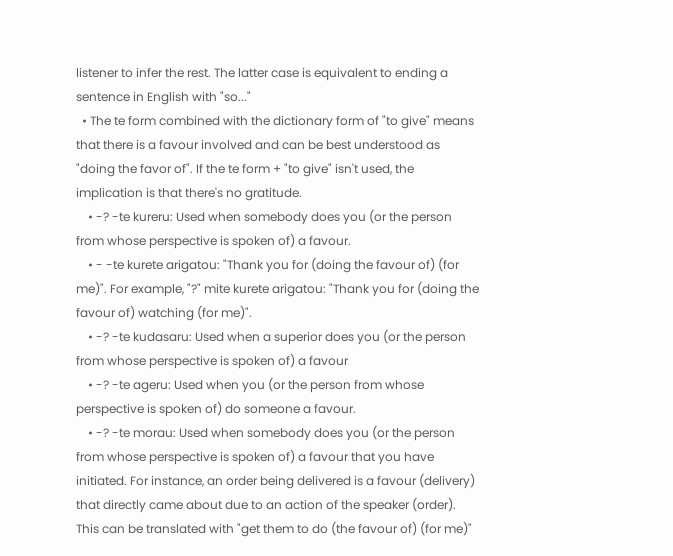listener to infer the rest. The latter case is equivalent to ending a sentence in English with "so..."
  • The te form combined with the dictionary form of "to give" means that there is a favour involved and can be best understood as "doing the favor of". If the te form + "to give" isn't used, the implication is that there's no gratitude.
    • -? -te kureru: Used when somebody does you (or the person from whose perspective is spoken of) a favour.
    • - -te kurete arigatou: "Thank you for (doing the favour of) (for me)". For example, "?" mite kurete arigatou: "Thank you for (doing the favour of) watching (for me)".
    • -? -te kudasaru: Used when a superior does you (or the person from whose perspective is spoken of) a favour
    • -? -te ageru: Used when you (or the person from whose perspective is spoken of) do someone a favour.
    • -? -te morau: Used when somebody does you (or the person from whose perspective is spoken of) a favour that you have initiated. For instance, an order being delivered is a favour (delivery) that directly came about due to an action of the speaker (order). This can be translated with "get them to do (the favour of) (for me)"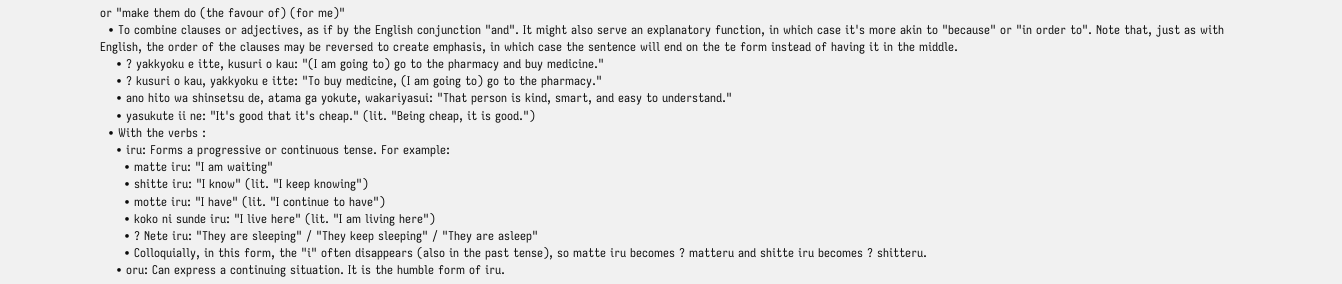or "make them do (the favour of) (for me)"
  • To combine clauses or adjectives, as if by the English conjunction "and". It might also serve an explanatory function, in which case it's more akin to "because" or "in order to". Note that, just as with English, the order of the clauses may be reversed to create emphasis, in which case the sentence will end on the te form instead of having it in the middle.
    • ? yakkyoku e itte, kusuri o kau: "(I am going to) go to the pharmacy and buy medicine."
    • ? kusuri o kau, yakkyoku e itte: "To buy medicine, (I am going to) go to the pharmacy."
    • ano hito wa shinsetsu de, atama ga yokute, wakariyasui: "That person is kind, smart, and easy to understand."
    • yasukute ii ne: "It's good that it's cheap." (lit. "Being cheap, it is good.")
  • With the verbs :
    • iru: Forms a progressive or continuous tense. For example:
      • matte iru: "I am waiting"
      • shitte iru: "I know" (lit. "I keep knowing")
      • motte iru: "I have" (lit. "I continue to have")
      • koko ni sunde iru: "I live here" (lit. "I am living here")
      • ? Nete iru: "They are sleeping" / "They keep sleeping" / "They are asleep"
      • Colloquially, in this form, the "i" often disappears (also in the past tense), so matte iru becomes ? matteru and shitte iru becomes ? shitteru.
    • oru: Can express a continuing situation. It is the humble form of iru.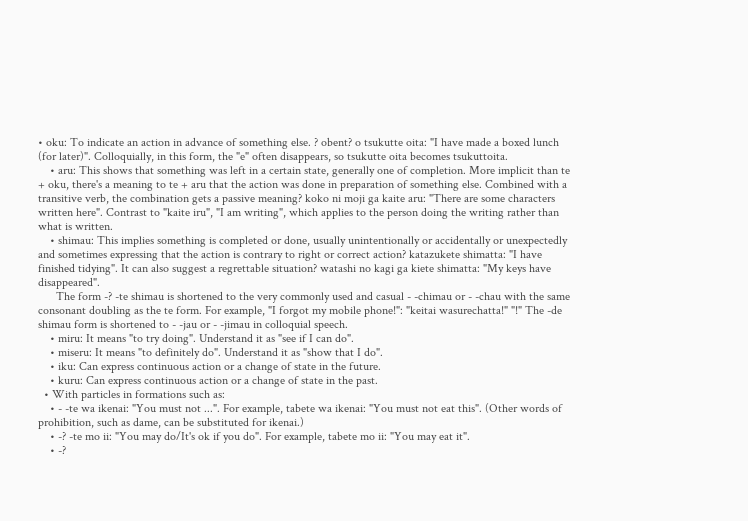• oku: To indicate an action in advance of something else. ? obent? o tsukutte oita: "I have made a boxed lunch (for later)". Colloquially, in this form, the "e" often disappears, so tsukutte oita becomes tsukuttoita.
    • aru: This shows that something was left in a certain state, generally one of completion. More implicit than te + oku, there's a meaning to te + aru that the action was done in preparation of something else. Combined with a transitive verb, the combination gets a passive meaning? koko ni moji ga kaite aru: "There are some characters written here". Contrast to "kaite iru", "I am writing", which applies to the person doing the writing rather than what is written.
    • shimau: This implies something is completed or done, usually unintentionally or accidentally or unexpectedly and sometimes expressing that the action is contrary to right or correct action? katazukete shimatta: "I have finished tidying". It can also suggest a regrettable situation? watashi no kagi ga kiete shimatta: "My keys have disappeared".
      The form -? -te shimau is shortened to the very commonly used and casual - -chimau or - -chau with the same consonant doubling as the te form. For example, "I forgot my mobile phone!": "keitai wasurechatta!" "!" The -de shimau form is shortened to - -jau or - -jimau in colloquial speech.
    • miru: It means "to try doing". Understand it as "see if I can do".
    • miseru: It means "to definitely do". Understand it as "show that I do".
    • iku: Can express continuous action or a change of state in the future.
    • kuru: Can express continuous action or a change of state in the past.
  • With particles in formations such as:
    • - -te wa ikenai: "You must not ...". For example, tabete wa ikenai: "You must not eat this". (Other words of prohibition, such as dame, can be substituted for ikenai.)
    • -? -te mo ii: "You may do/It's ok if you do". For example, tabete mo ii: "You may eat it".
    • -?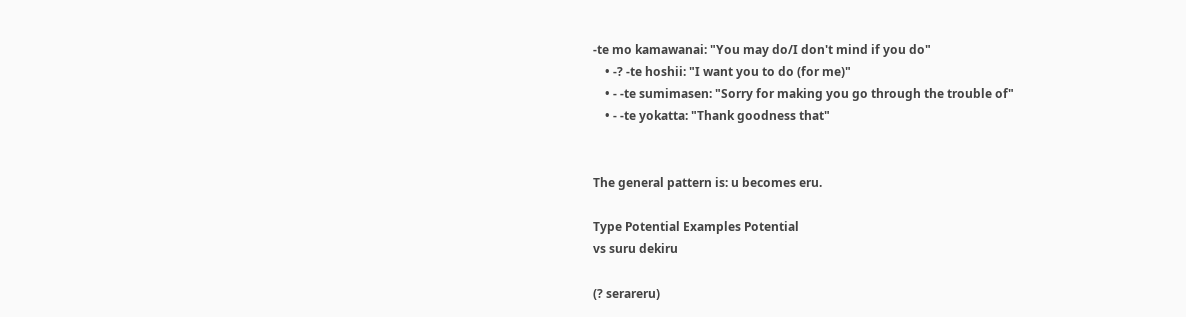-te mo kamawanai: "You may do/I don't mind if you do"
    • -? -te hoshii: "I want you to do (for me)"
    • - -te sumimasen: "Sorry for making you go through the trouble of"
    • - -te yokatta: "Thank goodness that"


The general pattern is: u becomes eru.

Type Potential Examples Potential
vs suru dekiru

(? serareru)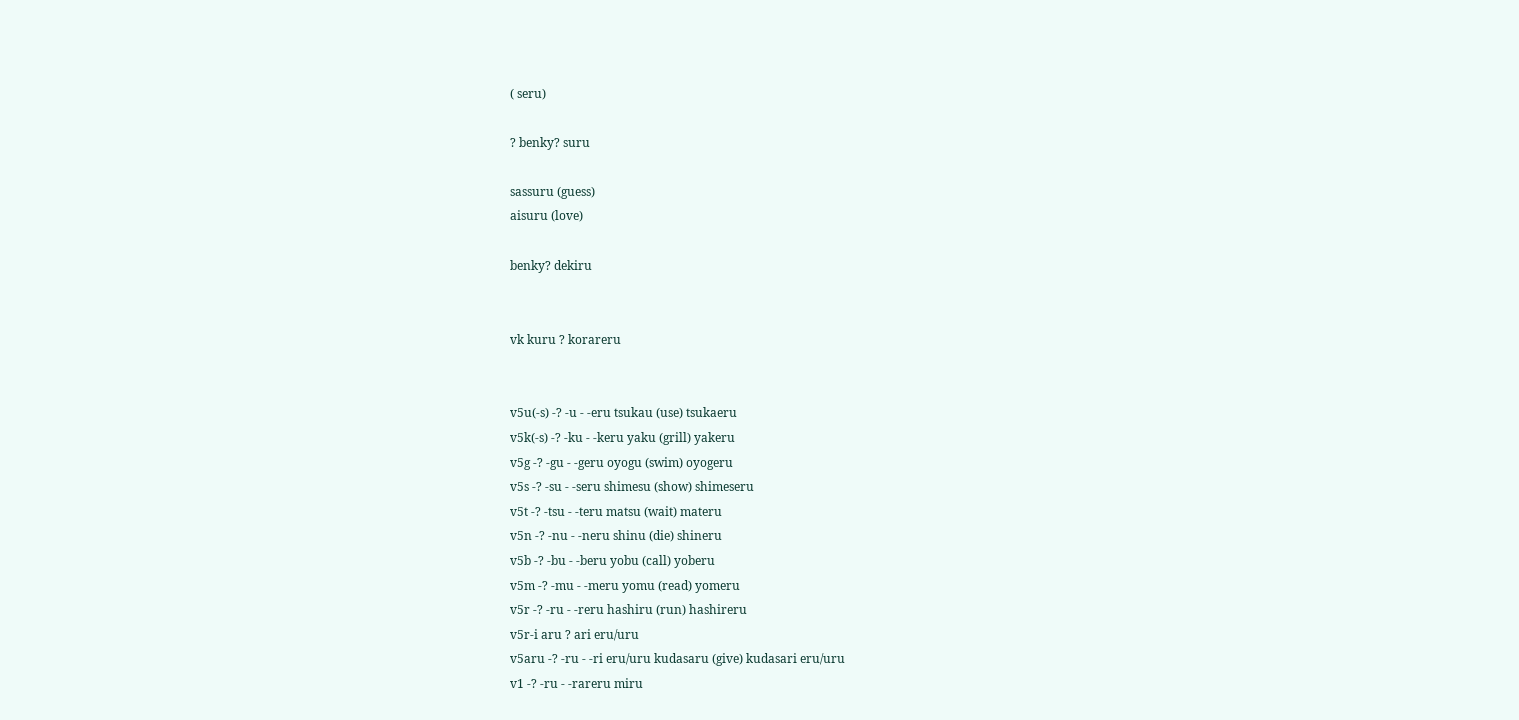( seru)

? benky? suru

sassuru (guess)
aisuru (love)

benky? dekiru


vk kuru ? korareru


v5u(-s) -? -u - -eru tsukau (use) tsukaeru
v5k(-s) -? -ku - -keru yaku (grill) yakeru
v5g -? -gu - -geru oyogu (swim) oyogeru
v5s -? -su - -seru shimesu (show) shimeseru
v5t -? -tsu - -teru matsu (wait) materu
v5n -? -nu - -neru shinu (die) shineru
v5b -? -bu - -beru yobu (call) yoberu
v5m -? -mu - -meru yomu (read) yomeru
v5r -? -ru - -reru hashiru (run) hashireru
v5r-i aru ? ari eru/uru
v5aru -? -ru - -ri eru/uru kudasaru (give) kudasari eru/uru
v1 -? -ru - -rareru miru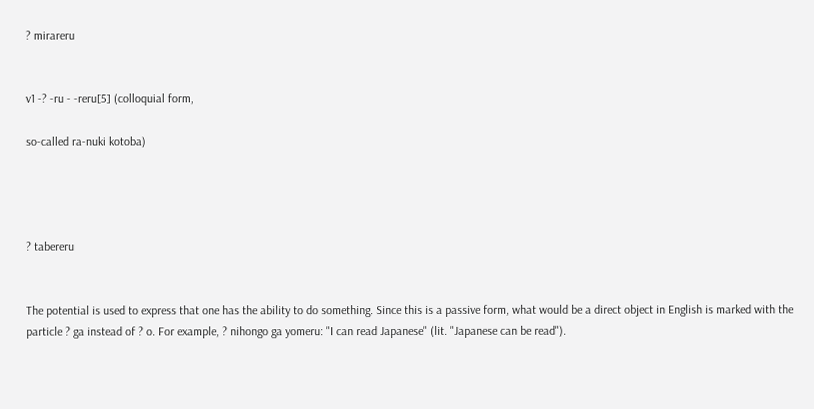? mirareru


v1 -? -ru - -reru[5] (colloquial form,

so-called ra-nuki kotoba)




? tabereru


The potential is used to express that one has the ability to do something. Since this is a passive form, what would be a direct object in English is marked with the particle ? ga instead of ? o. For example, ? nihongo ga yomeru: "I can read Japanese" (lit. "Japanese can be read").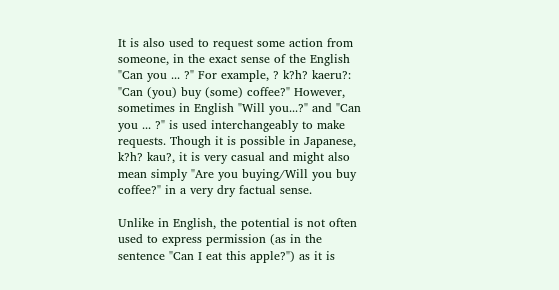It is also used to request some action from someone, in the exact sense of the English "Can you ... ?" For example, ? k?h? kaeru?: "Can (you) buy (some) coffee?" However, sometimes in English "Will you...?" and "Can you ... ?" is used interchangeably to make requests. Though it is possible in Japanese, k?h? kau?, it is very casual and might also mean simply "Are you buying/Will you buy coffee?" in a very dry factual sense.

Unlike in English, the potential is not often used to express permission (as in the sentence "Can I eat this apple?") as it is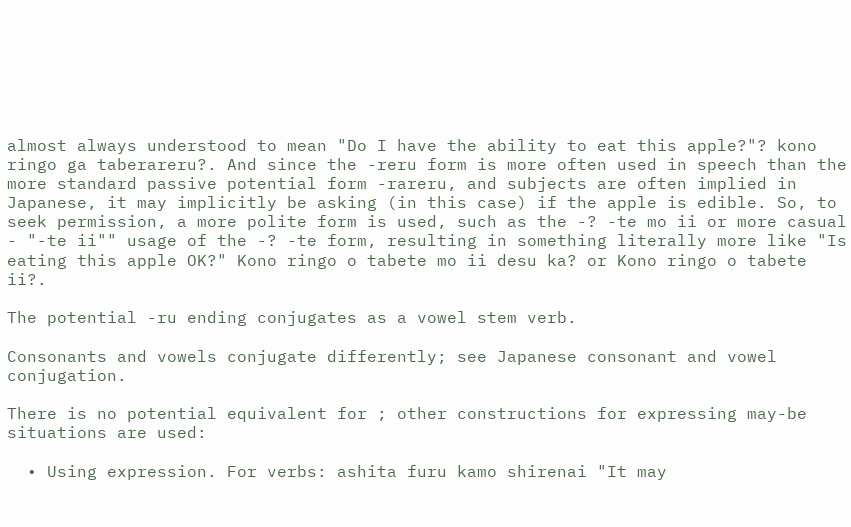almost always understood to mean "Do I have the ability to eat this apple?"? kono ringo ga taberareru?. And since the -reru form is more often used in speech than the more standard passive potential form -rareru, and subjects are often implied in Japanese, it may implicitly be asking (in this case) if the apple is edible. So, to seek permission, a more polite form is used, such as the -? -te mo ii or more casual - "-te ii"" usage of the -? -te form, resulting in something literally more like "Is eating this apple OK?" Kono ringo o tabete mo ii desu ka? or Kono ringo o tabete ii?.

The potential -ru ending conjugates as a vowel stem verb.

Consonants and vowels conjugate differently; see Japanese consonant and vowel conjugation.

There is no potential equivalent for ; other constructions for expressing may-be situations are used:

  • Using expression. For verbs: ashita furu kamo shirenai "It may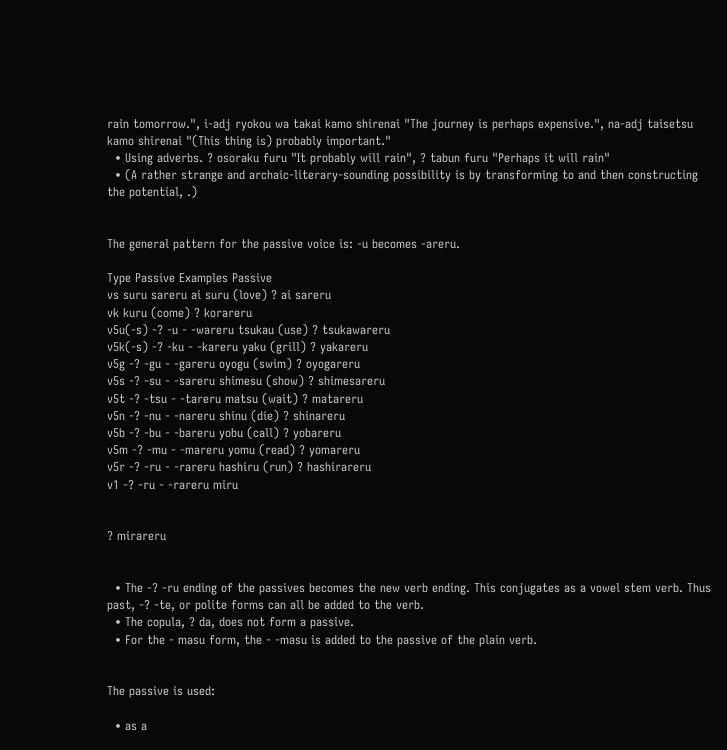rain tomorrow.", i-adj ryokou wa takai kamo shirenai "The journey is perhaps expensive.", na-adj taisetsu kamo shirenai "(This thing is) probably important."
  • Using adverbs. ? osoraku furu "It probably will rain", ? tabun furu "Perhaps it will rain"
  • (A rather strange and archaic-literary-sounding possibility is by transforming to and then constructing the potential, .)


The general pattern for the passive voice is: -u becomes -areru.

Type Passive Examples Passive
vs suru sareru ai suru (love) ? ai sareru
vk kuru (come) ? korareru
v5u(-s) -? -u - -wareru tsukau (use) ? tsukawareru
v5k(-s) -? -ku - -kareru yaku (grill) ? yakareru
v5g -? -gu - -gareru oyogu (swim) ? oyogareru
v5s -? -su - -sareru shimesu (show) ? shimesareru
v5t -? -tsu - -tareru matsu (wait) ? matareru
v5n -? -nu - -nareru shinu (die) ? shinareru
v5b -? -bu - -bareru yobu (call) ? yobareru
v5m -? -mu - -mareru yomu (read) ? yomareru
v5r -? -ru - -rareru hashiru (run) ? hashirareru
v1 -? -ru - -rareru miru


? mirareru


  • The -? -ru ending of the passives becomes the new verb ending. This conjugates as a vowel stem verb. Thus past, -? -te, or polite forms can all be added to the verb.
  • The copula, ? da, does not form a passive.
  • For the - masu form, the - -masu is added to the passive of the plain verb.


The passive is used:

  • as a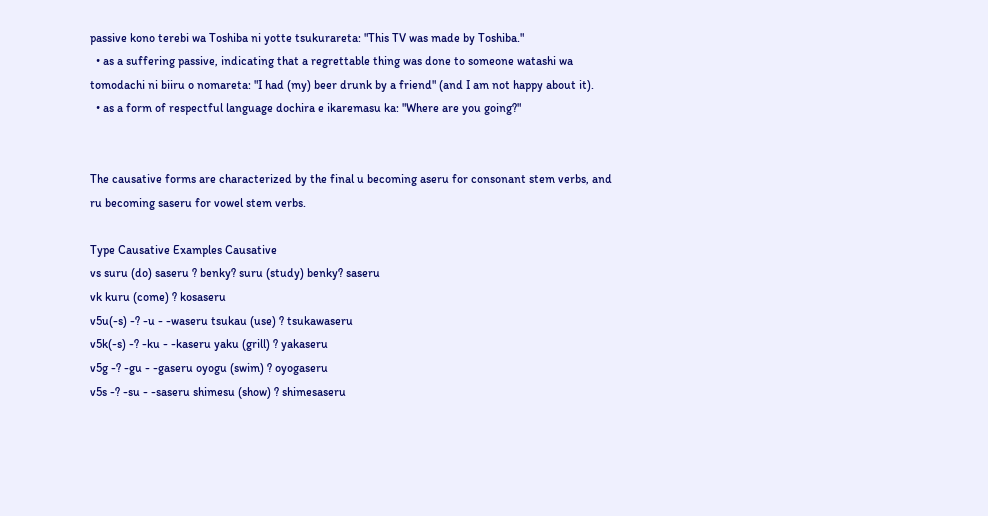passive kono terebi wa Toshiba ni yotte tsukurareta: "This TV was made by Toshiba."
  • as a suffering passive, indicating that a regrettable thing was done to someone watashi wa tomodachi ni biiru o nomareta: "I had (my) beer drunk by a friend" (and I am not happy about it).
  • as a form of respectful language dochira e ikaremasu ka: "Where are you going?"


The causative forms are characterized by the final u becoming aseru for consonant stem verbs, and ru becoming saseru for vowel stem verbs.

Type Causative Examples Causative
vs suru (do) saseru ? benky? suru (study) benky? saseru
vk kuru (come) ? kosaseru
v5u(-s) -? -u - -waseru tsukau (use) ? tsukawaseru
v5k(-s) -? -ku - -kaseru yaku (grill) ? yakaseru
v5g -? -gu - -gaseru oyogu (swim) ? oyogaseru
v5s -? -su - -saseru shimesu (show) ? shimesaseru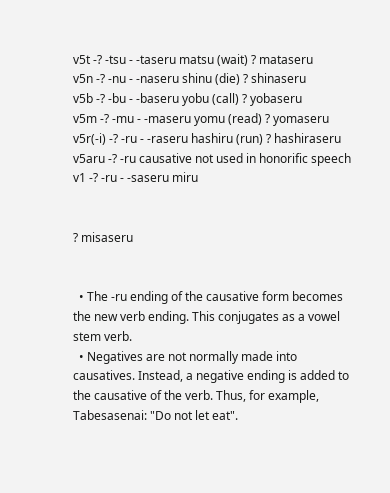v5t -? -tsu - -taseru matsu (wait) ? mataseru
v5n -? -nu - -naseru shinu (die) ? shinaseru
v5b -? -bu - -baseru yobu (call) ? yobaseru
v5m -? -mu - -maseru yomu (read) ? yomaseru
v5r(-i) -? -ru - -raseru hashiru (run) ? hashiraseru
v5aru -? -ru causative not used in honorific speech
v1 -? -ru - -saseru miru


? misaseru


  • The -ru ending of the causative form becomes the new verb ending. This conjugates as a vowel stem verb.
  • Negatives are not normally made into causatives. Instead, a negative ending is added to the causative of the verb. Thus, for example, Tabesasenai: "Do not let eat".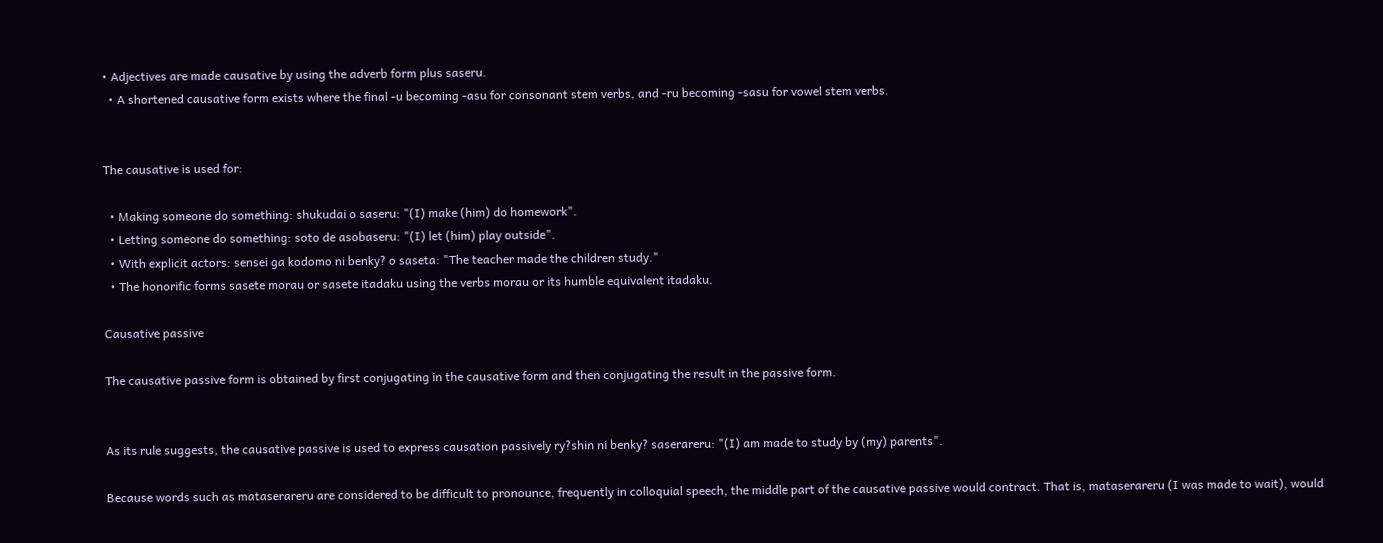• Adjectives are made causative by using the adverb form plus saseru.
  • A shortened causative form exists where the final -u becoming -asu for consonant stem verbs, and -ru becoming -sasu for vowel stem verbs.


The causative is used for:

  • Making someone do something: shukudai o saseru: "(I) make (him) do homework".
  • Letting someone do something: soto de asobaseru: "(I) let (him) play outside".
  • With explicit actors: sensei ga kodomo ni benky? o saseta: "The teacher made the children study."
  • The honorific forms sasete morau or sasete itadaku using the verbs morau or its humble equivalent itadaku.

Causative passive

The causative passive form is obtained by first conjugating in the causative form and then conjugating the result in the passive form.


As its rule suggests, the causative passive is used to express causation passively ry?shin ni benky? saserareru: "(I) am made to study by (my) parents".

Because words such as mataserareru are considered to be difficult to pronounce, frequently in colloquial speech, the middle part of the causative passive would contract. That is, mataserareru (I was made to wait), would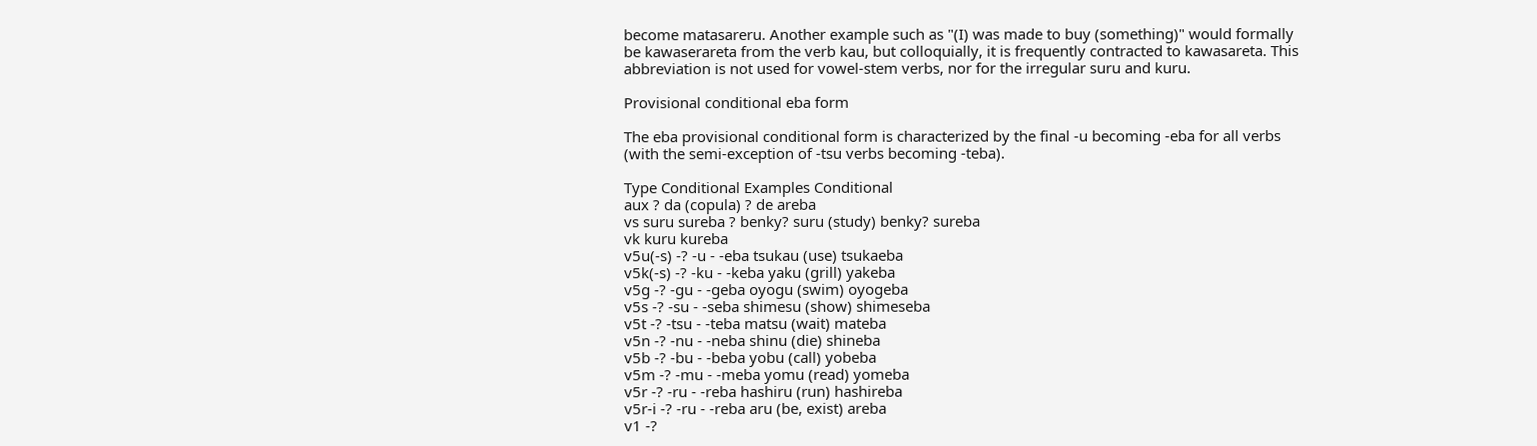become matasareru. Another example such as "(I) was made to buy (something)" would formally be kawaserareta from the verb kau, but colloquially, it is frequently contracted to kawasareta. This abbreviation is not used for vowel-stem verbs, nor for the irregular suru and kuru.

Provisional conditional eba form

The eba provisional conditional form is characterized by the final -u becoming -eba for all verbs (with the semi-exception of -tsu verbs becoming -teba).

Type Conditional Examples Conditional
aux ? da (copula) ? de areba
vs suru sureba ? benky? suru (study) benky? sureba
vk kuru kureba
v5u(-s) -? -u - -eba tsukau (use) tsukaeba
v5k(-s) -? -ku - -keba yaku (grill) yakeba
v5g -? -gu - -geba oyogu (swim) oyogeba
v5s -? -su - -seba shimesu (show) shimeseba
v5t -? -tsu - -teba matsu (wait) mateba
v5n -? -nu - -neba shinu (die) shineba
v5b -? -bu - -beba yobu (call) yobeba
v5m -? -mu - -meba yomu (read) yomeba
v5r -? -ru - -reba hashiru (run) hashireba
v5r-i -? -ru - -reba aru (be, exist) areba
v1 -?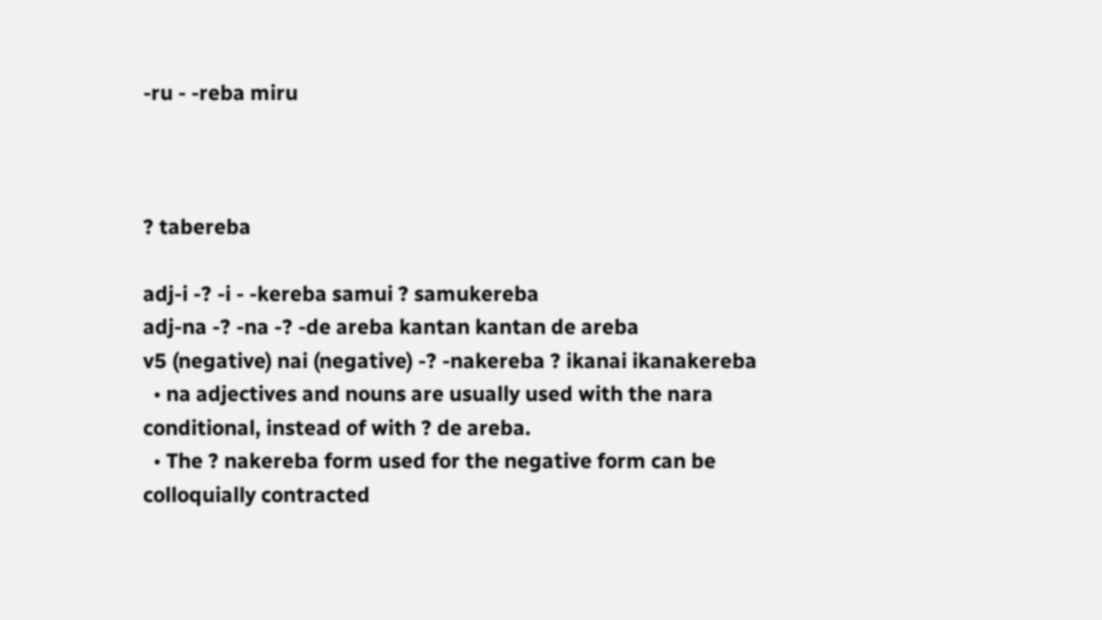-ru - -reba miru



? tabereba

adj-i -? -i - -kereba samui ? samukereba
adj-na -? -na -? -de areba kantan kantan de areba
v5 (negative) nai (negative) -? -nakereba ? ikanai ikanakereba
  • na adjectives and nouns are usually used with the nara conditional, instead of with ? de areba.
  • The ? nakereba form used for the negative form can be colloquially contracted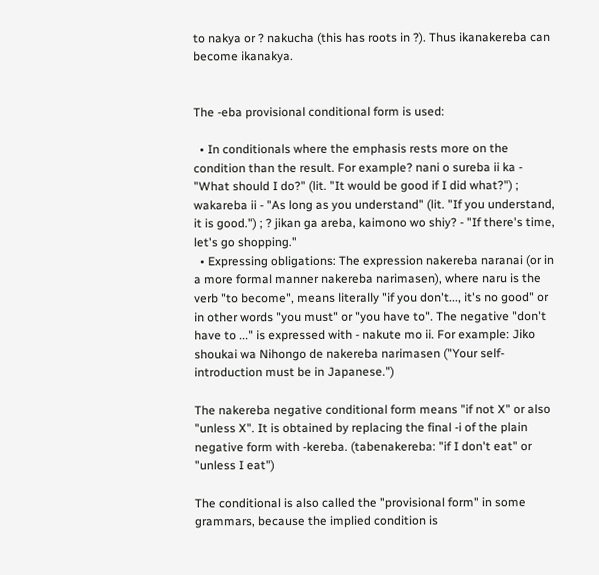to nakya or ? nakucha (this has roots in ?). Thus ikanakereba can become ikanakya.


The -eba provisional conditional form is used:

  • In conditionals where the emphasis rests more on the condition than the result. For example? nani o sureba ii ka - "What should I do?" (lit. "It would be good if I did what?") ; wakareba ii - "As long as you understand" (lit. "If you understand, it is good.") ; ? jikan ga areba, kaimono wo shiy? - "If there's time, let's go shopping."
  • Expressing obligations: The expression nakereba naranai (or in a more formal manner nakereba narimasen), where naru is the verb "to become", means literally "if you don't..., it's no good" or in other words "you must" or "you have to". The negative "don't have to ..." is expressed with - nakute mo ii. For example: Jiko shoukai wa Nihongo de nakereba narimasen ("Your self-introduction must be in Japanese.")

The nakereba negative conditional form means "if not X" or also "unless X". It is obtained by replacing the final -i of the plain negative form with -kereba. (tabenakereba: "if I don't eat" or "unless I eat")

The conditional is also called the "provisional form" in some grammars, because the implied condition is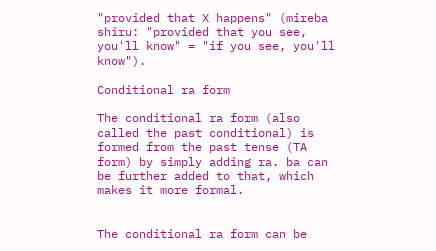"provided that X happens" (mireba shiru: "provided that you see, you'll know" = "if you see, you'll know").

Conditional ra form

The conditional ra form (also called the past conditional) is formed from the past tense (TA form) by simply adding ra. ba can be further added to that, which makes it more formal.


The conditional ra form can be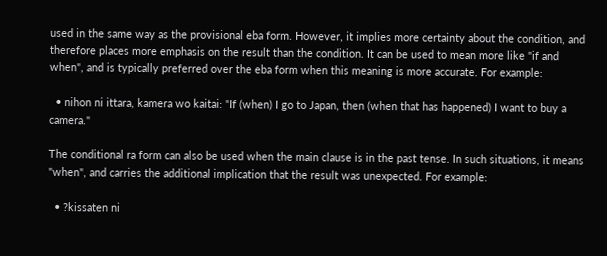used in the same way as the provisional eba form. However, it implies more certainty about the condition, and therefore places more emphasis on the result than the condition. It can be used to mean more like "if and when", and is typically preferred over the eba form when this meaning is more accurate. For example:

  • nihon ni ittara, kamera wo kaitai: "If (when) I go to Japan, then (when that has happened) I want to buy a camera."

The conditional ra form can also be used when the main clause is in the past tense. In such situations, it means "when", and carries the additional implication that the result was unexpected. For example:

  • ?kissaten ni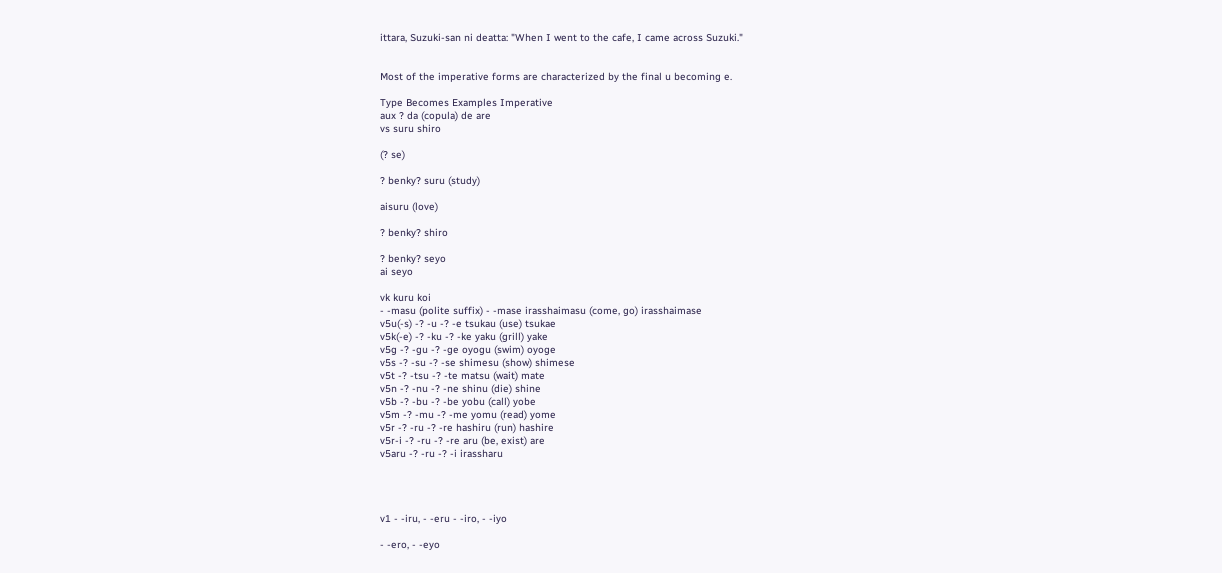ittara, Suzuki-san ni deatta: "When I went to the cafe, I came across Suzuki."


Most of the imperative forms are characterized by the final u becoming e.

Type Becomes Examples Imperative
aux ? da (copula) de are
vs suru shiro

(? se)

? benky? suru (study)

aisuru (love)

? benky? shiro

? benky? seyo
ai seyo

vk kuru koi
- -masu (polite suffix) - -mase irasshaimasu (come, go) irasshaimase
v5u(-s) -? -u -? -e tsukau (use) tsukae
v5k(-e) -? -ku -? -ke yaku (grill) yake
v5g -? -gu -? -ge oyogu (swim) oyoge
v5s -? -su -? -se shimesu (show) shimese
v5t -? -tsu -? -te matsu (wait) mate
v5n -? -nu -? -ne shinu (die) shine
v5b -? -bu -? -be yobu (call) yobe
v5m -? -mu -? -me yomu (read) yome
v5r -? -ru -? -re hashiru (run) hashire
v5r-i -? -ru -? -re aru (be, exist) are
v5aru -? -ru -? -i irassharu




v1 - -iru, - -eru - -iro, - -iyo

- -ero, - -eyo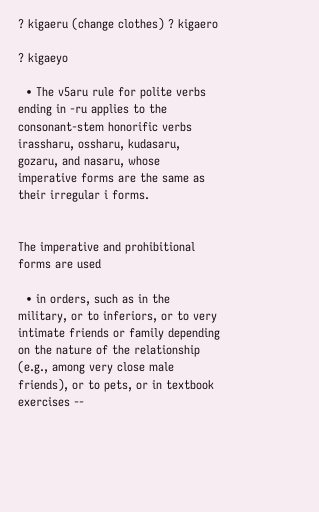? kigaeru (change clothes) ? kigaero

? kigaeyo

  • The v5aru rule for polite verbs ending in -ru applies to the consonant-stem honorific verbs irassharu, ossharu, kudasaru, gozaru, and nasaru, whose imperative forms are the same as their irregular i forms.


The imperative and prohibitional forms are used

  • in orders, such as in the military, or to inferiors, or to very intimate friends or family depending on the nature of the relationship (e.g., among very close male friends), or to pets, or in textbook exercises --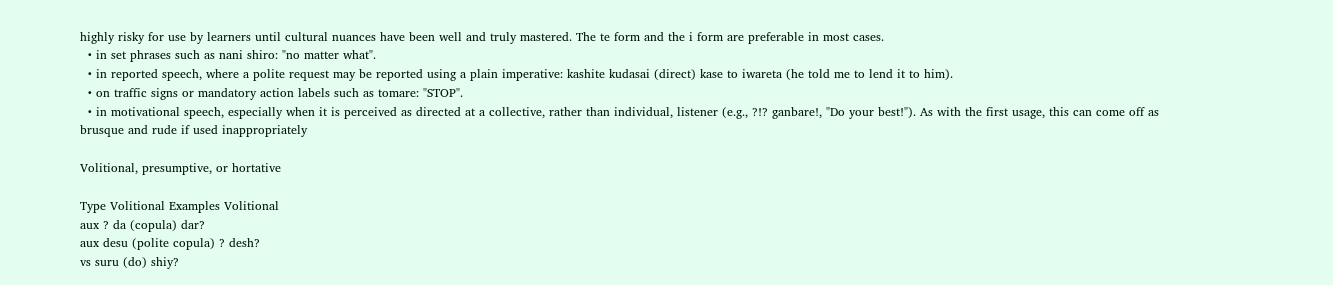highly risky for use by learners until cultural nuances have been well and truly mastered. The te form and the i form are preferable in most cases.
  • in set phrases such as nani shiro: "no matter what".
  • in reported speech, where a polite request may be reported using a plain imperative: kashite kudasai (direct) kase to iwareta (he told me to lend it to him).
  • on traffic signs or mandatory action labels such as tomare: "STOP".
  • in motivational speech, especially when it is perceived as directed at a collective, rather than individual, listener (e.g., ?!? ganbare!, "Do your best!"). As with the first usage, this can come off as brusque and rude if used inappropriately

Volitional, presumptive, or hortative

Type Volitional Examples Volitional
aux ? da (copula) dar?
aux desu (polite copula) ? desh?
vs suru (do) shiy?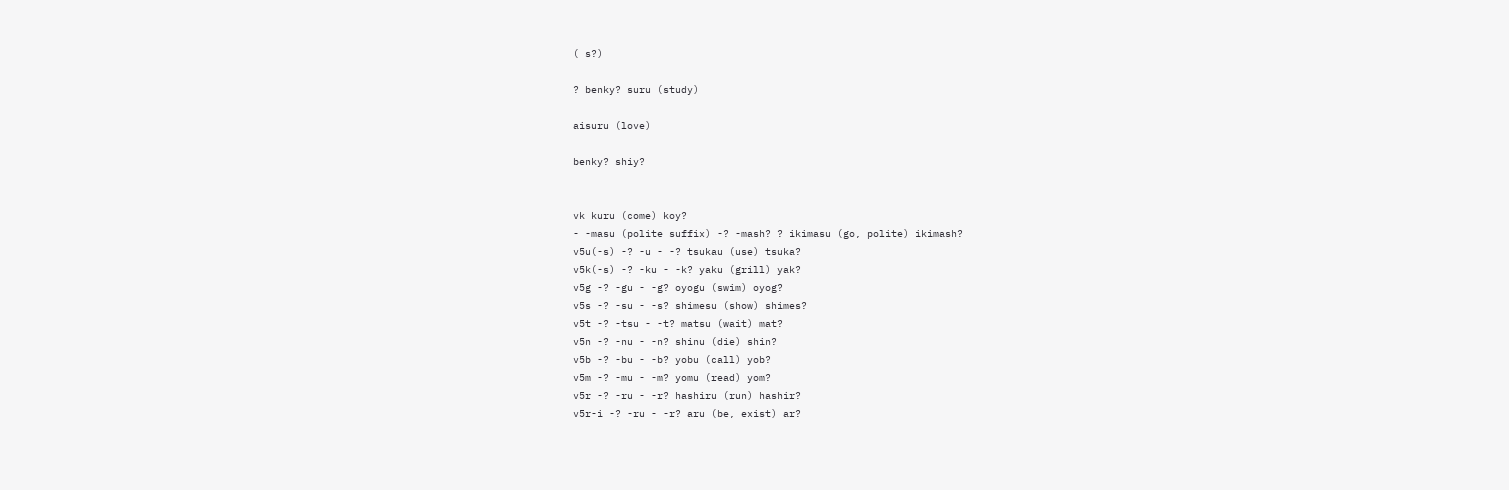( s?)

? benky? suru (study)

aisuru (love)

benky? shiy?


vk kuru (come) koy?
- -masu (polite suffix) -? -mash? ? ikimasu (go, polite) ikimash?
v5u(-s) -? -u - -? tsukau (use) tsuka?
v5k(-s) -? -ku - -k? yaku (grill) yak?
v5g -? -gu - -g? oyogu (swim) oyog?
v5s -? -su - -s? shimesu (show) shimes?
v5t -? -tsu - -t? matsu (wait) mat?
v5n -? -nu - -n? shinu (die) shin?
v5b -? -bu - -b? yobu (call) yob?
v5m -? -mu - -m? yomu (read) yom?
v5r -? -ru - -r? hashiru (run) hashir?
v5r-i -? -ru - -r? aru (be, exist) ar?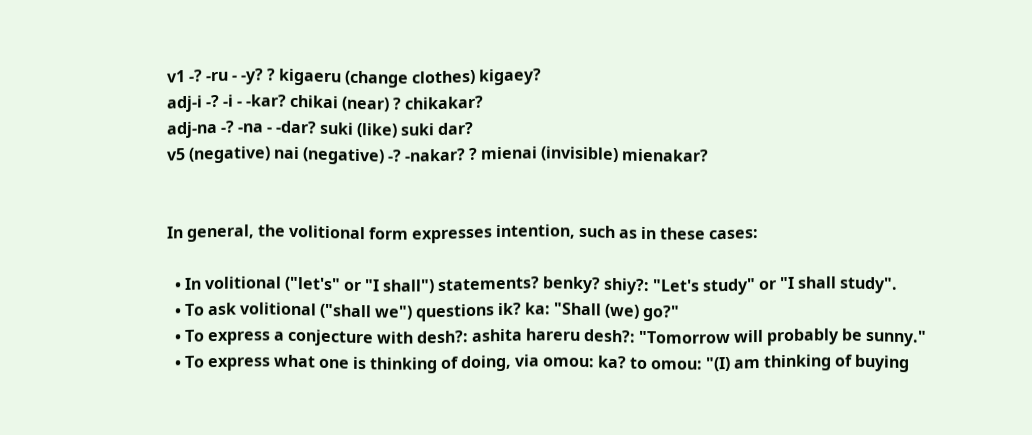v1 -? -ru - -y? ? kigaeru (change clothes) kigaey?
adj-i -? -i - -kar? chikai (near) ? chikakar?
adj-na -? -na - -dar? suki (like) suki dar?
v5 (negative) nai (negative) -? -nakar? ? mienai (invisible) mienakar?


In general, the volitional form expresses intention, such as in these cases:

  • In volitional ("let's" or "I shall") statements? benky? shiy?: "Let's study" or "I shall study".
  • To ask volitional ("shall we") questions ik? ka: "Shall (we) go?"
  • To express a conjecture with desh?: ashita hareru desh?: "Tomorrow will probably be sunny."
  • To express what one is thinking of doing, via omou: ka? to omou: "(I) am thinking of buying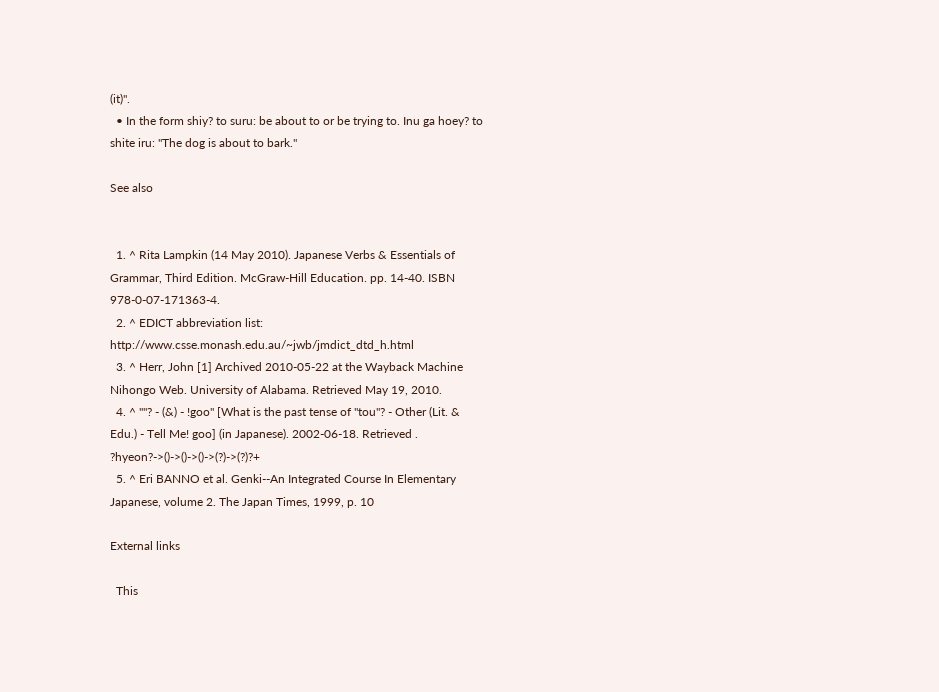(it)".
  • In the form shiy? to suru: be about to or be trying to. Inu ga hoey? to shite iru: "The dog is about to bark."

See also


  1. ^ Rita Lampkin (14 May 2010). Japanese Verbs & Essentials of Grammar, Third Edition. McGraw-Hill Education. pp. 14-40. ISBN 978-0-07-171363-4.
  2. ^ EDICT abbreviation list: http://www.csse.monash.edu.au/~jwb/jmdict_dtd_h.html
  3. ^ Herr, John [1] Archived 2010-05-22 at the Wayback Machine Nihongo Web. University of Alabama. Retrieved May 19, 2010.
  4. ^ "''? - (&) - !goo" [What is the past tense of "tou"? - Other (Lit. & Edu.) - Tell Me! goo] (in Japanese). 2002-06-18. Retrieved . ?hyeon?->()->()->()->(?)->(?)?+
  5. ^ Eri BANNO et al. Genki--An Integrated Course In Elementary Japanese, volume 2. The Japan Times, 1999, p. 10

External links

  This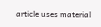article uses material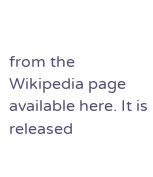from the Wikipedia page available here. It is released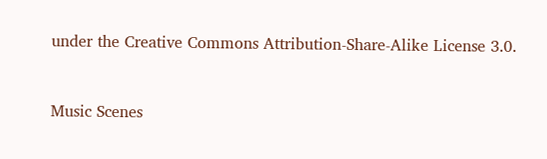under the Creative Commons Attribution-Share-Alike License 3.0.



Music Scenes